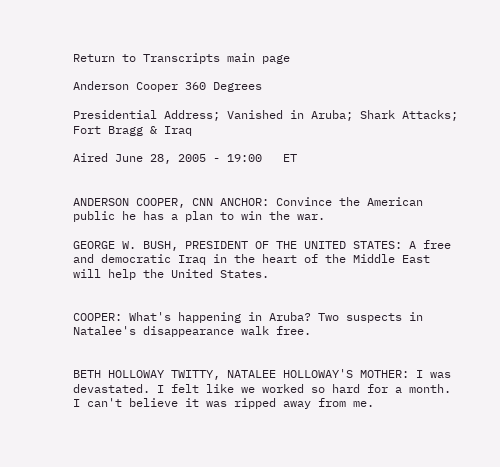Return to Transcripts main page

Anderson Cooper 360 Degrees

Presidential Address; Vanished in Aruba; Shark Attacks; Fort Bragg & Iraq

Aired June 28, 2005 - 19:00   ET


ANDERSON COOPER, CNN ANCHOR: Convince the American public he has a plan to win the war.

GEORGE W. BUSH, PRESIDENT OF THE UNITED STATES: A free and democratic Iraq in the heart of the Middle East will help the United States.


COOPER: What's happening in Aruba? Two suspects in Natalee's disappearance walk free.


BETH HOLLOWAY TWITTY, NATALEE HOLLOWAY'S MOTHER: I was devastated. I felt like we worked so hard for a month. I can't believe it was ripped away from me.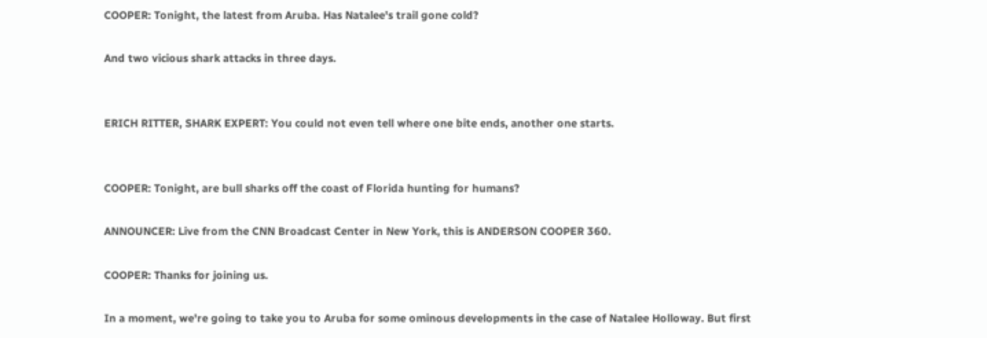COOPER: Tonight, the latest from Aruba. Has Natalee's trail gone cold?

And two vicious shark attacks in three days.


ERICH RITTER, SHARK EXPERT: You could not even tell where one bite ends, another one starts.


COOPER: Tonight, are bull sharks off the coast of Florida hunting for humans?

ANNOUNCER: Live from the CNN Broadcast Center in New York, this is ANDERSON COOPER 360.

COOPER: Thanks for joining us.

In a moment, we're going to take you to Aruba for some ominous developments in the case of Natalee Holloway. But first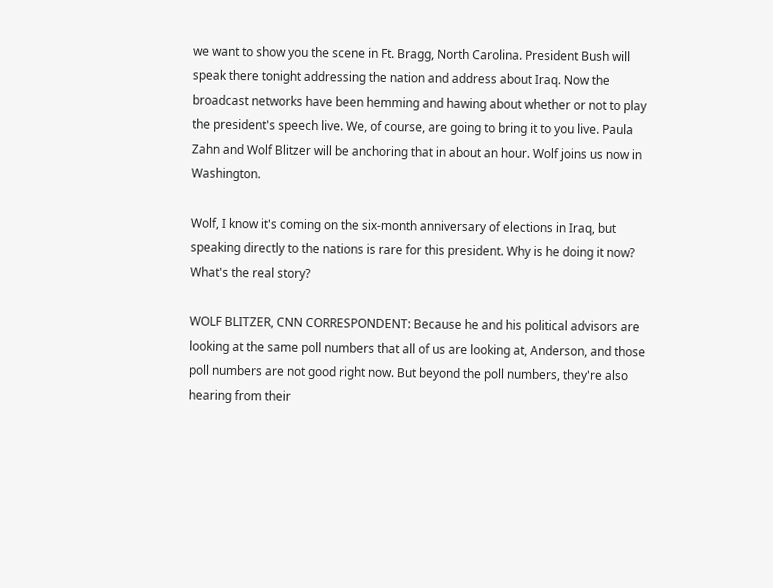we want to show you the scene in Ft. Bragg, North Carolina. President Bush will speak there tonight addressing the nation and address about Iraq. Now the broadcast networks have been hemming and hawing about whether or not to play the president's speech live. We, of course, are going to bring it to you live. Paula Zahn and Wolf Blitzer will be anchoring that in about an hour. Wolf joins us now in Washington.

Wolf, I know it's coming on the six-month anniversary of elections in Iraq, but speaking directly to the nations is rare for this president. Why is he doing it now? What's the real story?

WOLF BLITZER, CNN CORRESPONDENT: Because he and his political advisors are looking at the same poll numbers that all of us are looking at, Anderson, and those poll numbers are not good right now. But beyond the poll numbers, they're also hearing from their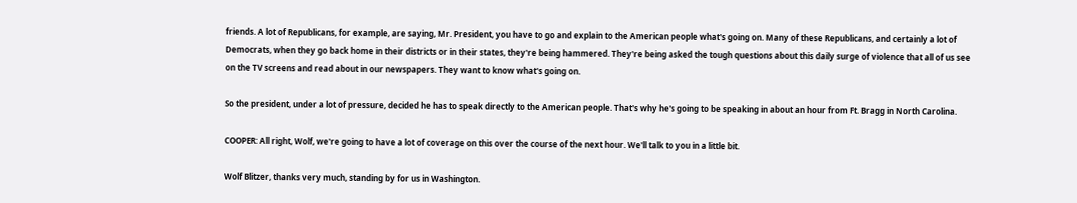friends. A lot of Republicans, for example, are saying, Mr. President, you have to go and explain to the American people what's going on. Many of these Republicans, and certainly a lot of Democrats, when they go back home in their districts or in their states, they're being hammered. They're being asked the tough questions about this daily surge of violence that all of us see on the TV screens and read about in our newspapers. They want to know what's going on.

So the president, under a lot of pressure, decided he has to speak directly to the American people. That's why he's going to be speaking in about an hour from Ft. Bragg in North Carolina.

COOPER: All right, Wolf, we're going to have a lot of coverage on this over the course of the next hour. We'll talk to you in a little bit.

Wolf Blitzer, thanks very much, standing by for us in Washington.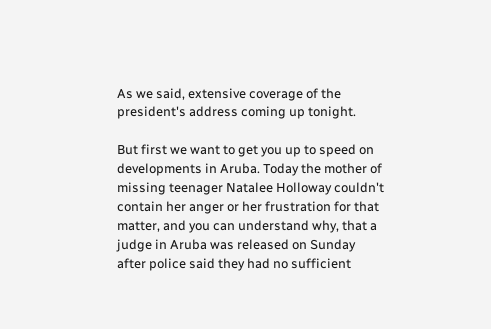As we said, extensive coverage of the president's address coming up tonight.

But first we want to get you up to speed on developments in Aruba. Today the mother of missing teenager Natalee Holloway couldn't contain her anger or her frustration for that matter, and you can understand why, that a judge in Aruba was released on Sunday after police said they had no sufficient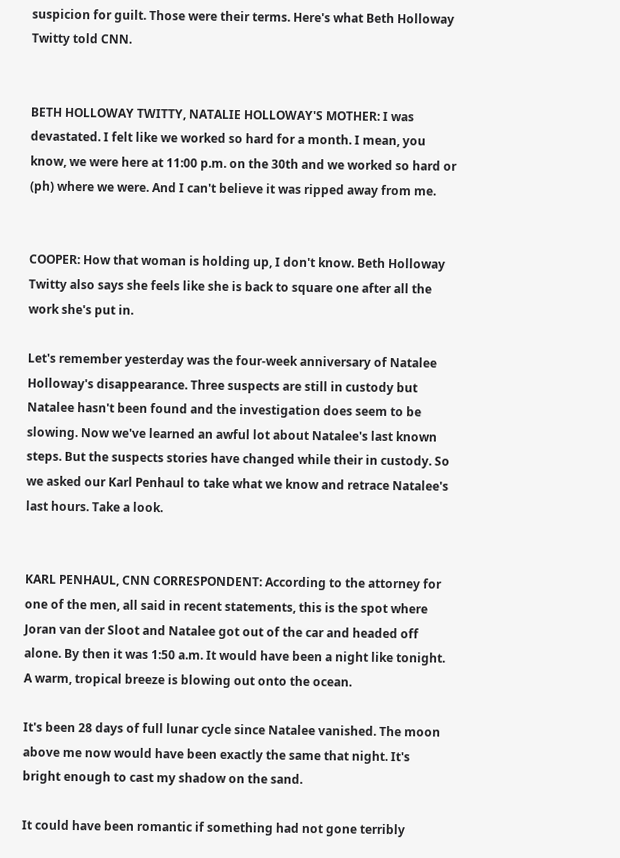suspicion for guilt. Those were their terms. Here's what Beth Holloway Twitty told CNN.


BETH HOLLOWAY TWITTY, NATALIE HOLLOWAY'S MOTHER: I was devastated. I felt like we worked so hard for a month. I mean, you know, we were here at 11:00 p.m. on the 30th and we worked so hard or (ph) where we were. And I can't believe it was ripped away from me.


COOPER: How that woman is holding up, I don't know. Beth Holloway Twitty also says she feels like she is back to square one after all the work she's put in.

Let's remember yesterday was the four-week anniversary of Natalee Holloway's disappearance. Three suspects are still in custody but Natalee hasn't been found and the investigation does seem to be slowing. Now we've learned an awful lot about Natalee's last known steps. But the suspects stories have changed while their in custody. So we asked our Karl Penhaul to take what we know and retrace Natalee's last hours. Take a look.


KARL PENHAUL, CNN CORRESPONDENT: According to the attorney for one of the men, all said in recent statements, this is the spot where Joran van der Sloot and Natalee got out of the car and headed off alone. By then it was 1:50 a.m. It would have been a night like tonight. A warm, tropical breeze is blowing out onto the ocean.

It's been 28 days of full lunar cycle since Natalee vanished. The moon above me now would have been exactly the same that night. It's bright enough to cast my shadow on the sand.

It could have been romantic if something had not gone terribly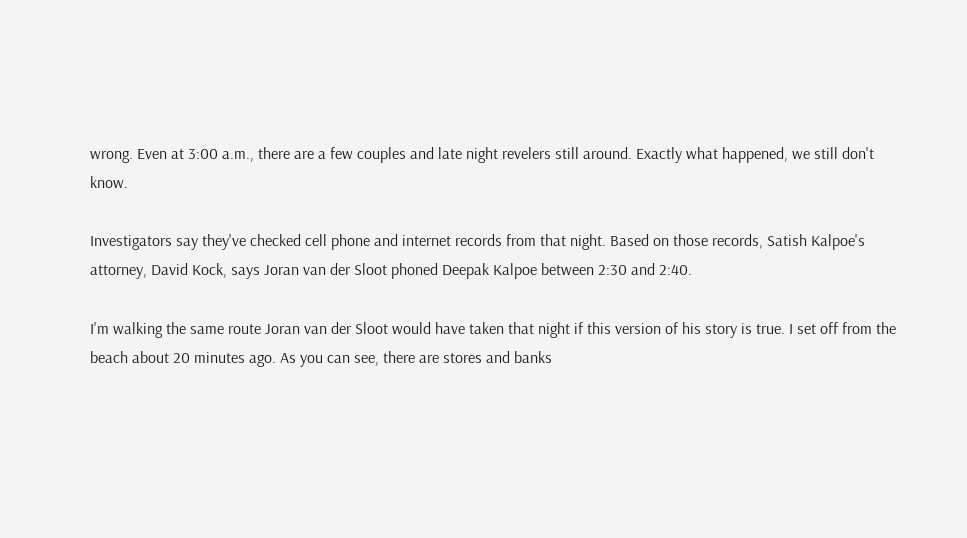wrong. Even at 3:00 a.m., there are a few couples and late night revelers still around. Exactly what happened, we still don't know.

Investigators say they've checked cell phone and internet records from that night. Based on those records, Satish Kalpoe's attorney, David Kock, says Joran van der Sloot phoned Deepak Kalpoe between 2:30 and 2:40.

I'm walking the same route Joran van der Sloot would have taken that night if this version of his story is true. I set off from the beach about 20 minutes ago. As you can see, there are stores and banks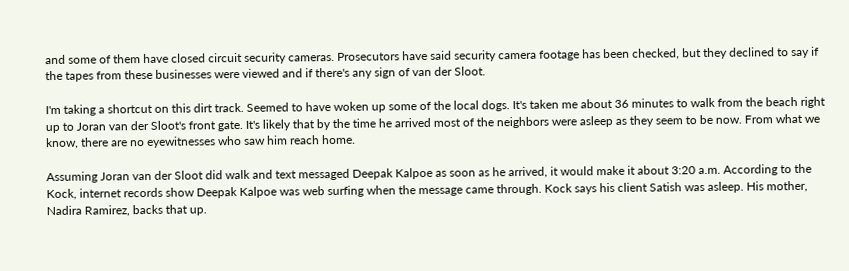and some of them have closed circuit security cameras. Prosecutors have said security camera footage has been checked, but they declined to say if the tapes from these businesses were viewed and if there's any sign of van der Sloot.

I'm taking a shortcut on this dirt track. Seemed to have woken up some of the local dogs. It's taken me about 36 minutes to walk from the beach right up to Joran van der Sloot's front gate. It's likely that by the time he arrived most of the neighbors were asleep as they seem to be now. From what we know, there are no eyewitnesses who saw him reach home.

Assuming Joran van der Sloot did walk and text messaged Deepak Kalpoe as soon as he arrived, it would make it about 3:20 a.m. According to the Kock, internet records show Deepak Kalpoe was web surfing when the message came through. Kock says his client Satish was asleep. His mother, Nadira Ramirez, backs that up.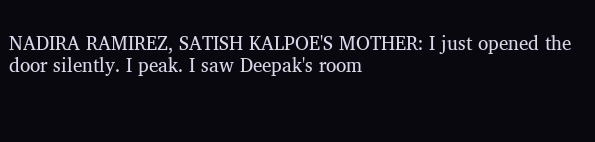NADIRA RAMIREZ, SATISH KALPOE'S MOTHER: I just opened the door silently. I peak. I saw Deepak's room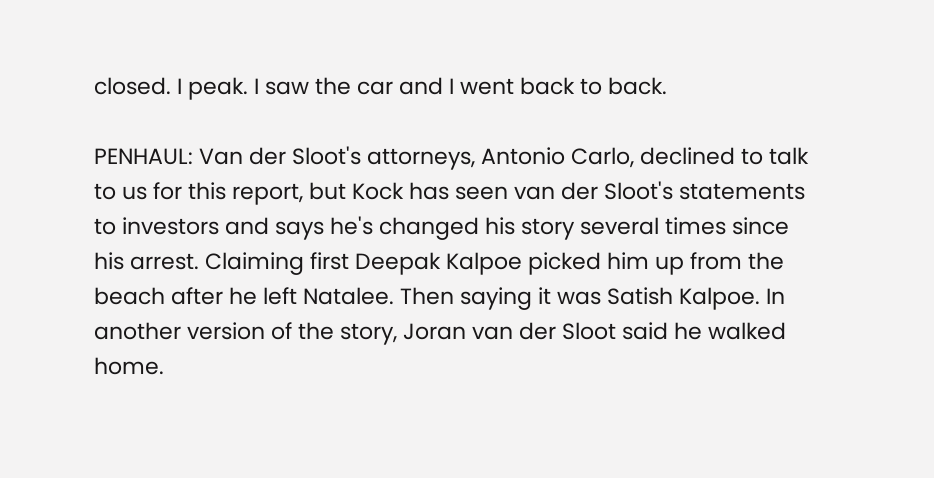closed. I peak. I saw the car and I went back to back.

PENHAUL: Van der Sloot's attorneys, Antonio Carlo, declined to talk to us for this report, but Kock has seen van der Sloot's statements to investors and says he's changed his story several times since his arrest. Claiming first Deepak Kalpoe picked him up from the beach after he left Natalee. Then saying it was Satish Kalpoe. In another version of the story, Joran van der Sloot said he walked home.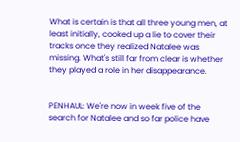What is certain is that all three young men, at least initially, cooked up a lie to cover their tracks once they realized Natalee was missing. What's still far from clear is whether they played a role in her disappearance.


PENHAUL: We're now in week five of the search for Natalee and so far police have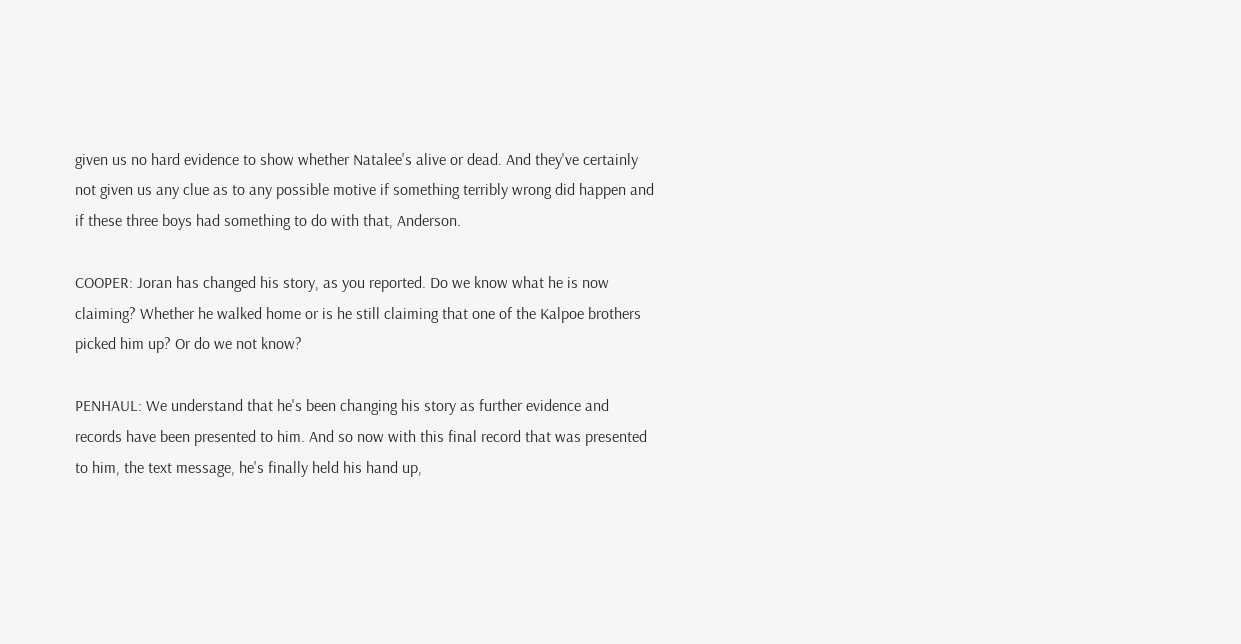given us no hard evidence to show whether Natalee's alive or dead. And they've certainly not given us any clue as to any possible motive if something terribly wrong did happen and if these three boys had something to do with that, Anderson.

COOPER: Joran has changed his story, as you reported. Do we know what he is now claiming? Whether he walked home or is he still claiming that one of the Kalpoe brothers picked him up? Or do we not know?

PENHAUL: We understand that he's been changing his story as further evidence and records have been presented to him. And so now with this final record that was presented to him, the text message, he's finally held his hand up,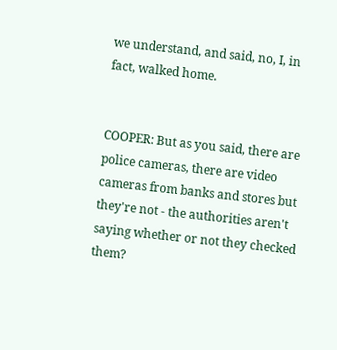we understand, and said, no, I, in fact, walked home.


COOPER: But as you said, there are police cameras, there are video cameras from banks and stores but they're not - the authorities aren't saying whether or not they checked them?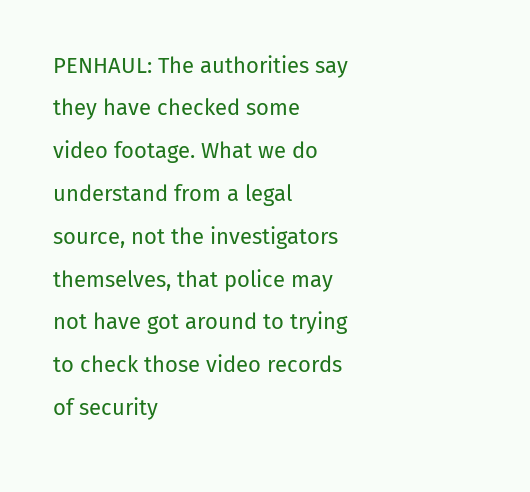PENHAUL: The authorities say they have checked some video footage. What we do understand from a legal source, not the investigators themselves, that police may not have got around to trying to check those video records of security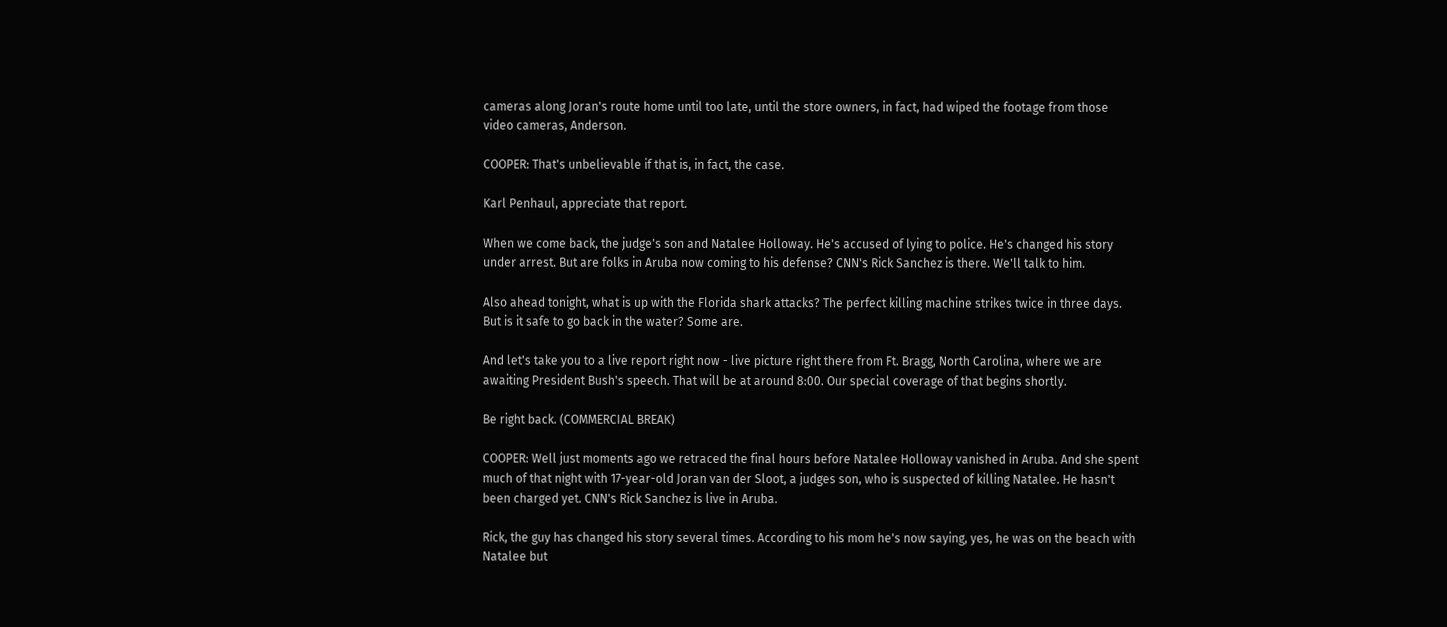cameras along Joran's route home until too late, until the store owners, in fact, had wiped the footage from those video cameras, Anderson.

COOPER: That's unbelievable if that is, in fact, the case.

Karl Penhaul, appreciate that report.

When we come back, the judge's son and Natalee Holloway. He's accused of lying to police. He's changed his story under arrest. But are folks in Aruba now coming to his defense? CNN's Rick Sanchez is there. We'll talk to him.

Also ahead tonight, what is up with the Florida shark attacks? The perfect killing machine strikes twice in three days. But is it safe to go back in the water? Some are.

And let's take you to a live report right now - live picture right there from Ft. Bragg, North Carolina, where we are awaiting President Bush's speech. That will be at around 8:00. Our special coverage of that begins shortly.

Be right back. (COMMERCIAL BREAK)

COOPER: Well just moments ago we retraced the final hours before Natalee Holloway vanished in Aruba. And she spent much of that night with 17-year-old Joran van der Sloot, a judges son, who is suspected of killing Natalee. He hasn't been charged yet. CNN's Rick Sanchez is live in Aruba.

Rick, the guy has changed his story several times. According to his mom he's now saying, yes, he was on the beach with Natalee but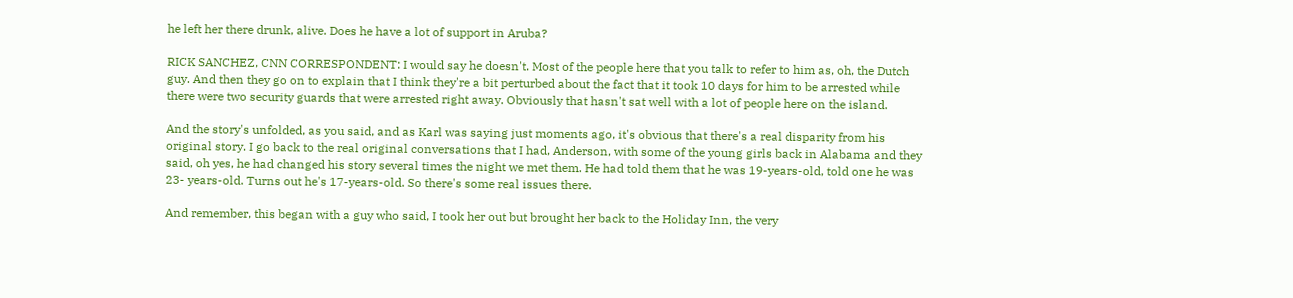he left her there drunk, alive. Does he have a lot of support in Aruba?

RICK SANCHEZ, CNN CORRESPONDENT: I would say he doesn't. Most of the people here that you talk to refer to him as, oh, the Dutch guy. And then they go on to explain that I think they're a bit perturbed about the fact that it took 10 days for him to be arrested while there were two security guards that were arrested right away. Obviously that hasn't sat well with a lot of people here on the island.

And the story's unfolded, as you said, and as Karl was saying just moments ago, it's obvious that there's a real disparity from his original story. I go back to the real original conversations that I had, Anderson, with some of the young girls back in Alabama and they said, oh yes, he had changed his story several times the night we met them. He had told them that he was 19-years-old, told one he was 23- years-old. Turns out he's 17-years-old. So there's some real issues there.

And remember, this began with a guy who said, I took her out but brought her back to the Holiday Inn, the very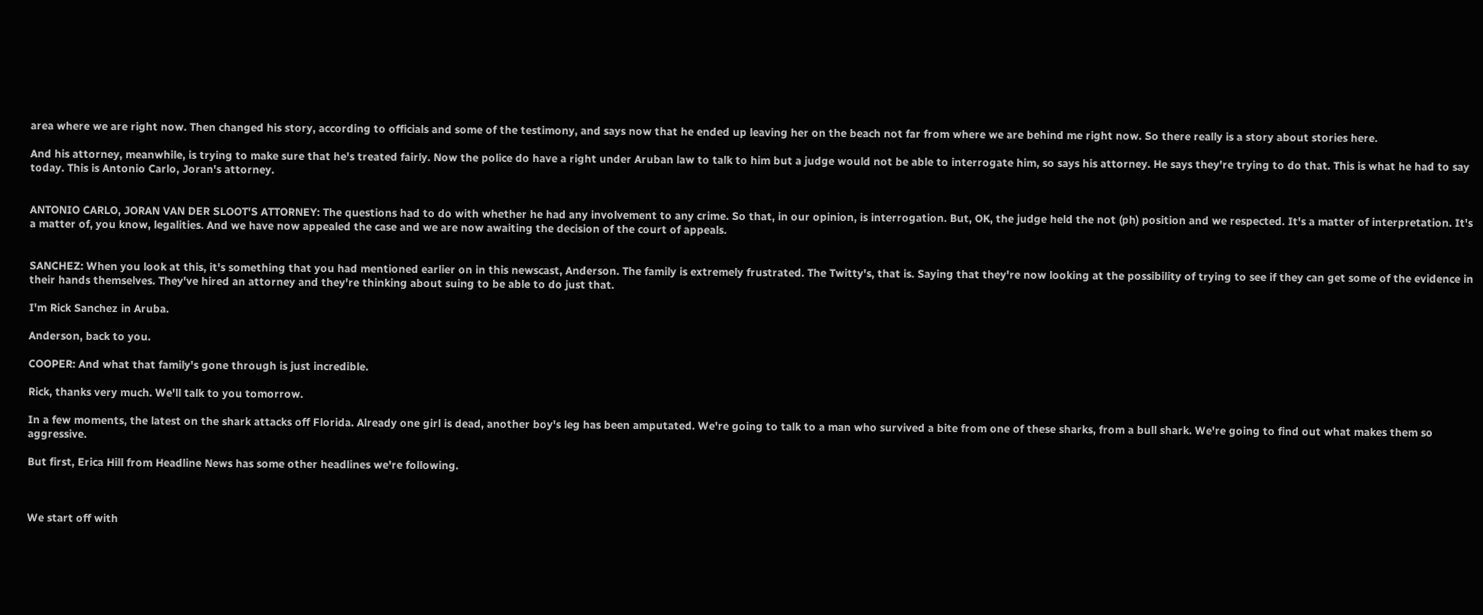area where we are right now. Then changed his story, according to officials and some of the testimony, and says now that he ended up leaving her on the beach not far from where we are behind me right now. So there really is a story about stories here.

And his attorney, meanwhile, is trying to make sure that he's treated fairly. Now the police do have a right under Aruban law to talk to him but a judge would not be able to interrogate him, so says his attorney. He says they're trying to do that. This is what he had to say today. This is Antonio Carlo, Joran's attorney.


ANTONIO CARLO, JORAN VAN DER SLOOT'S ATTORNEY: The questions had to do with whether he had any involvement to any crime. So that, in our opinion, is interrogation. But, OK, the judge held the not (ph) position and we respected. It's a matter of interpretation. It's a matter of, you know, legalities. And we have now appealed the case and we are now awaiting the decision of the court of appeals.


SANCHEZ: When you look at this, it's something that you had mentioned earlier on in this newscast, Anderson. The family is extremely frustrated. The Twitty's, that is. Saying that they're now looking at the possibility of trying to see if they can get some of the evidence in their hands themselves. They've hired an attorney and they're thinking about suing to be able to do just that.

I'm Rick Sanchez in Aruba.

Anderson, back to you.

COOPER: And what that family's gone through is just incredible.

Rick, thanks very much. We'll talk to you tomorrow.

In a few moments, the latest on the shark attacks off Florida. Already one girl is dead, another boy's leg has been amputated. We're going to talk to a man who survived a bite from one of these sharks, from a bull shark. We're going to find out what makes them so aggressive.

But first, Erica Hill from Headline News has some other headlines we're following.



We start off with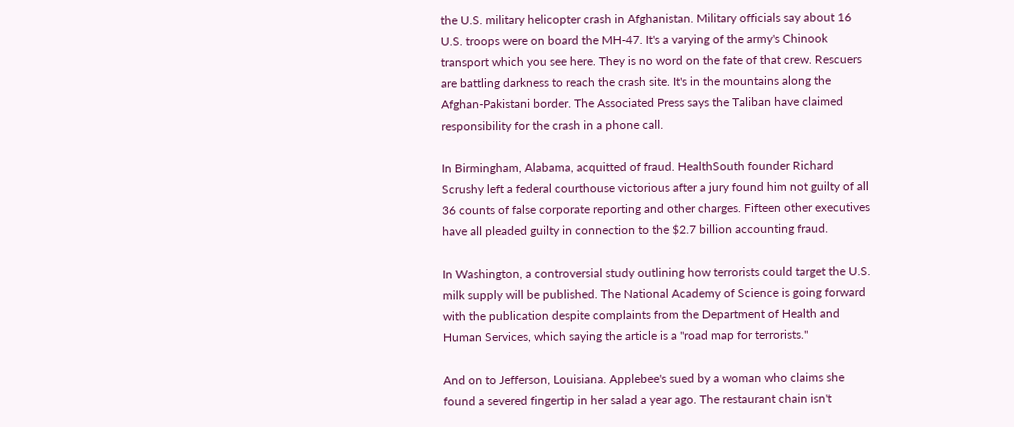the U.S. military helicopter crash in Afghanistan. Military officials say about 16 U.S. troops were on board the MH-47. It's a varying of the army's Chinook transport which you see here. They is no word on the fate of that crew. Rescuers are battling darkness to reach the crash site. It's in the mountains along the Afghan-Pakistani border. The Associated Press says the Taliban have claimed responsibility for the crash in a phone call.

In Birmingham, Alabama, acquitted of fraud. HealthSouth founder Richard Scrushy left a federal courthouse victorious after a jury found him not guilty of all 36 counts of false corporate reporting and other charges. Fifteen other executives have all pleaded guilty in connection to the $2.7 billion accounting fraud.

In Washington, a controversial study outlining how terrorists could target the U.S. milk supply will be published. The National Academy of Science is going forward with the publication despite complaints from the Department of Health and Human Services, which saying the article is a "road map for terrorists."

And on to Jefferson, Louisiana. Applebee's sued by a woman who claims she found a severed fingertip in her salad a year ago. The restaurant chain isn't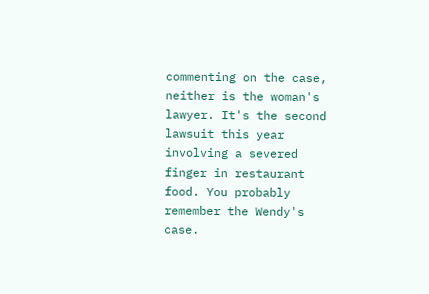commenting on the case, neither is the woman's lawyer. It's the second lawsuit this year involving a severed finger in restaurant food. You probably remember the Wendy's case.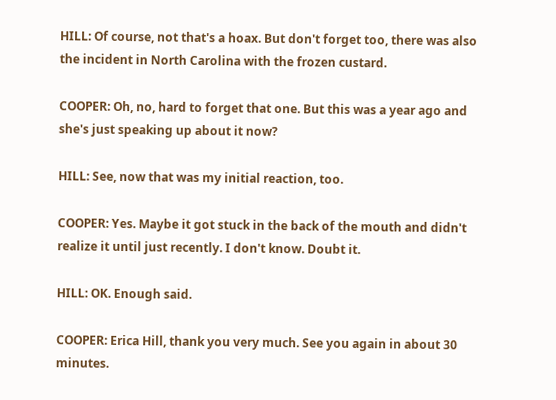HILL: Of course, not that's a hoax. But don't forget too, there was also the incident in North Carolina with the frozen custard.

COOPER: Oh, no, hard to forget that one. But this was a year ago and she's just speaking up about it now?

HILL: See, now that was my initial reaction, too.

COOPER: Yes. Maybe it got stuck in the back of the mouth and didn't realize it until just recently. I don't know. Doubt it.

HILL: OK. Enough said.

COOPER: Erica Hill, thank you very much. See you again in about 30 minutes.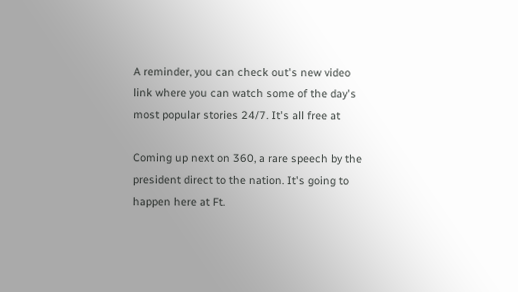A reminder, you can check out's new video link where you can watch some of the day's most popular stories 24/7. It's all free at

Coming up next on 360, a rare speech by the president direct to the nation. It's going to happen here at Ft.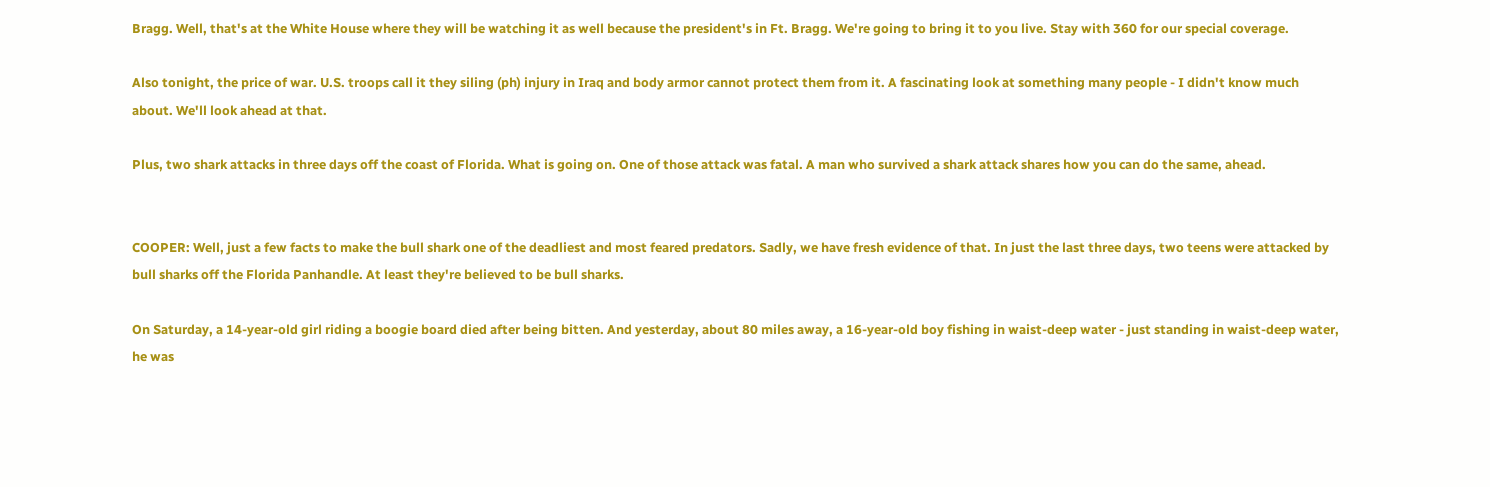Bragg. Well, that's at the White House where they will be watching it as well because the president's in Ft. Bragg. We're going to bring it to you live. Stay with 360 for our special coverage.

Also tonight, the price of war. U.S. troops call it they siling (ph) injury in Iraq and body armor cannot protect them from it. A fascinating look at something many people - I didn't know much about. We'll look ahead at that.

Plus, two shark attacks in three days off the coast of Florida. What is going on. One of those attack was fatal. A man who survived a shark attack shares how you can do the same, ahead.


COOPER: Well, just a few facts to make the bull shark one of the deadliest and most feared predators. Sadly, we have fresh evidence of that. In just the last three days, two teens were attacked by bull sharks off the Florida Panhandle. At least they're believed to be bull sharks.

On Saturday, a 14-year-old girl riding a boogie board died after being bitten. And yesterday, about 80 miles away, a 16-year-old boy fishing in waist-deep water - just standing in waist-deep water, he was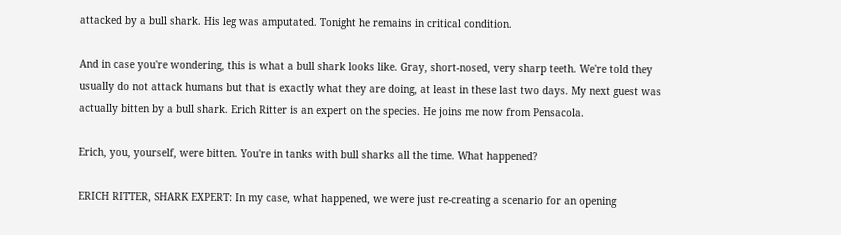attacked by a bull shark. His leg was amputated. Tonight he remains in critical condition.

And in case you're wondering, this is what a bull shark looks like. Gray, short-nosed, very sharp teeth. We're told they usually do not attack humans but that is exactly what they are doing, at least in these last two days. My next guest was actually bitten by a bull shark. Erich Ritter is an expert on the species. He joins me now from Pensacola.

Erich, you, yourself, were bitten. You're in tanks with bull sharks all the time. What happened?

ERICH RITTER, SHARK EXPERT: In my case, what happened, we were just re-creating a scenario for an opening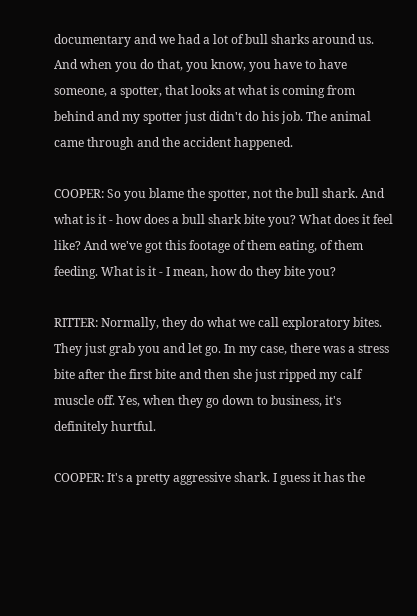documentary and we had a lot of bull sharks around us. And when you do that, you know, you have to have someone, a spotter, that looks at what is coming from behind and my spotter just didn't do his job. The animal came through and the accident happened.

COOPER: So you blame the spotter, not the bull shark. And what is it - how does a bull shark bite you? What does it feel like? And we've got this footage of them eating, of them feeding. What is it - I mean, how do they bite you?

RITTER: Normally, they do what we call exploratory bites. They just grab you and let go. In my case, there was a stress bite after the first bite and then she just ripped my calf muscle off. Yes, when they go down to business, it's definitely hurtful.

COOPER: It's a pretty aggressive shark. I guess it has the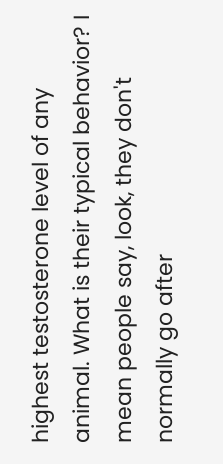highest testosterone level of any animal. What is their typical behavior? I mean people say, look, they don't normally go after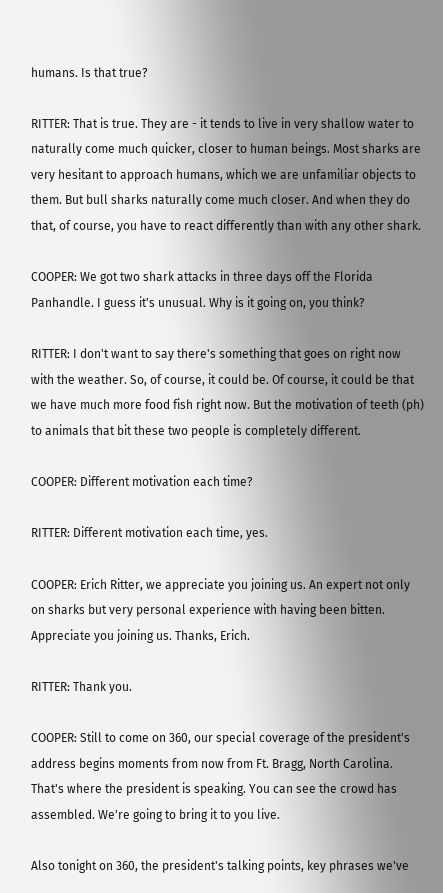humans. Is that true?

RITTER: That is true. They are - it tends to live in very shallow water to naturally come much quicker, closer to human beings. Most sharks are very hesitant to approach humans, which we are unfamiliar objects to them. But bull sharks naturally come much closer. And when they do that, of course, you have to react differently than with any other shark.

COOPER: We got two shark attacks in three days off the Florida Panhandle. I guess it's unusual. Why is it going on, you think?

RITTER: I don't want to say there's something that goes on right now with the weather. So, of course, it could be. Of course, it could be that we have much more food fish right now. But the motivation of teeth (ph) to animals that bit these two people is completely different.

COOPER: Different motivation each time?

RITTER: Different motivation each time, yes.

COOPER: Erich Ritter, we appreciate you joining us. An expert not only on sharks but very personal experience with having been bitten. Appreciate you joining us. Thanks, Erich.

RITTER: Thank you.

COOPER: Still to come on 360, our special coverage of the president's address begins moments from now from Ft. Bragg, North Carolina. That's where the president is speaking. You can see the crowd has assembled. We're going to bring it to you live.

Also tonight on 360, the president's talking points, key phrases we've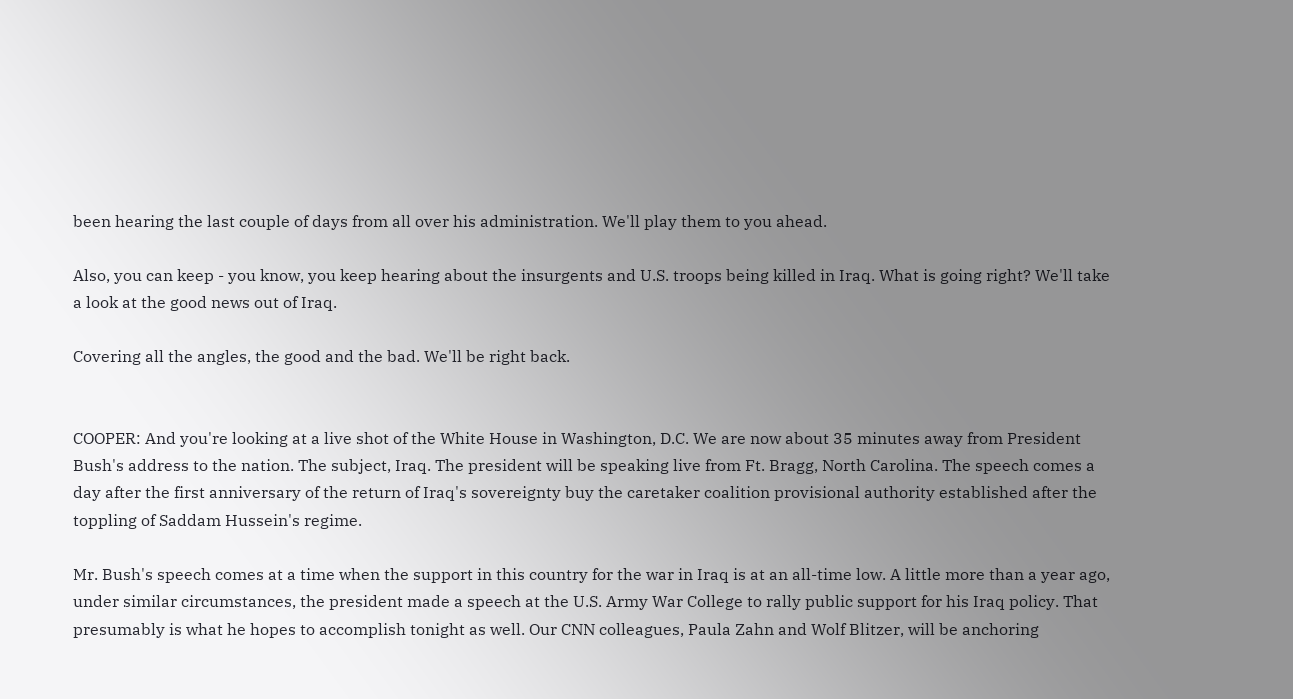been hearing the last couple of days from all over his administration. We'll play them to you ahead.

Also, you can keep - you know, you keep hearing about the insurgents and U.S. troops being killed in Iraq. What is going right? We'll take a look at the good news out of Iraq.

Covering all the angles, the good and the bad. We'll be right back.


COOPER: And you're looking at a live shot of the White House in Washington, D.C. We are now about 35 minutes away from President Bush's address to the nation. The subject, Iraq. The president will be speaking live from Ft. Bragg, North Carolina. The speech comes a day after the first anniversary of the return of Iraq's sovereignty buy the caretaker coalition provisional authority established after the toppling of Saddam Hussein's regime.

Mr. Bush's speech comes at a time when the support in this country for the war in Iraq is at an all-time low. A little more than a year ago, under similar circumstances, the president made a speech at the U.S. Army War College to rally public support for his Iraq policy. That presumably is what he hopes to accomplish tonight as well. Our CNN colleagues, Paula Zahn and Wolf Blitzer, will be anchoring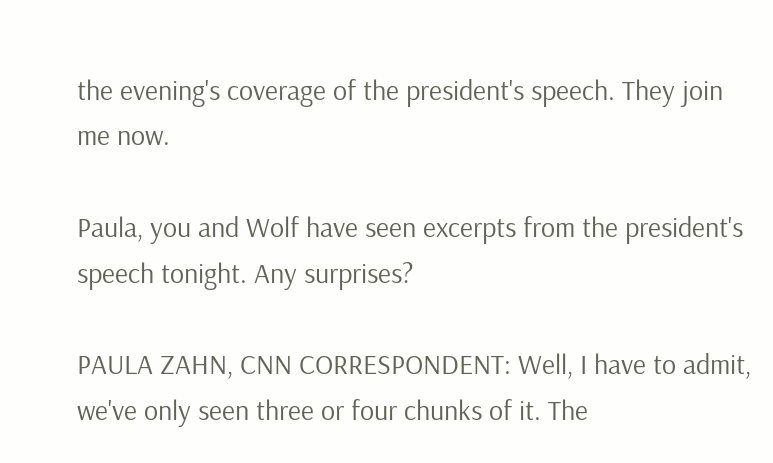the evening's coverage of the president's speech. They join me now.

Paula, you and Wolf have seen excerpts from the president's speech tonight. Any surprises?

PAULA ZAHN, CNN CORRESPONDENT: Well, I have to admit, we've only seen three or four chunks of it. The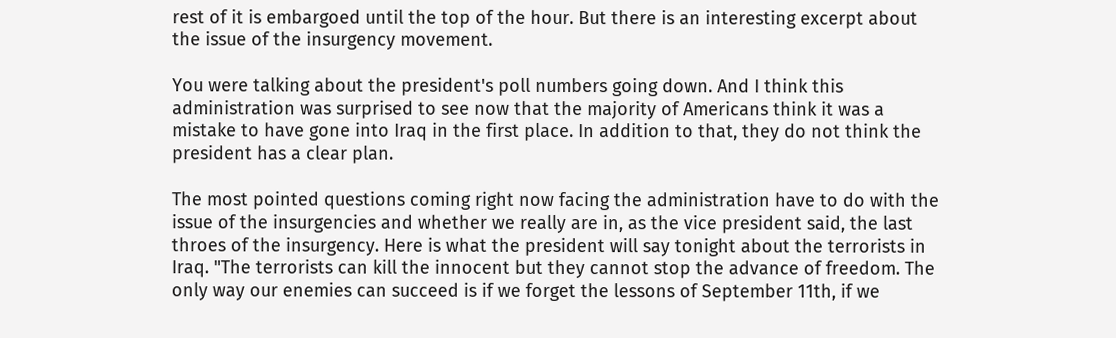rest of it is embargoed until the top of the hour. But there is an interesting excerpt about the issue of the insurgency movement.

You were talking about the president's poll numbers going down. And I think this administration was surprised to see now that the majority of Americans think it was a mistake to have gone into Iraq in the first place. In addition to that, they do not think the president has a clear plan.

The most pointed questions coming right now facing the administration have to do with the issue of the insurgencies and whether we really are in, as the vice president said, the last throes of the insurgency. Here is what the president will say tonight about the terrorists in Iraq. "The terrorists can kill the innocent but they cannot stop the advance of freedom. The only way our enemies can succeed is if we forget the lessons of September 11th, if we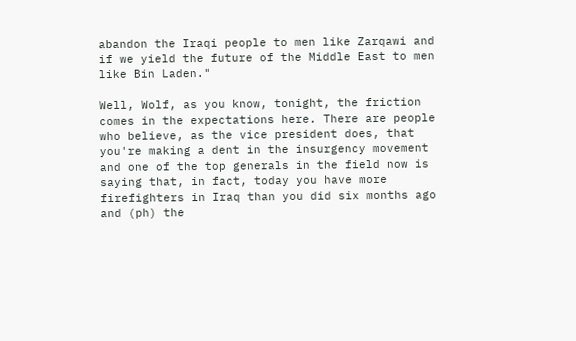abandon the Iraqi people to men like Zarqawi and if we yield the future of the Middle East to men like Bin Laden."

Well, Wolf, as you know, tonight, the friction comes in the expectations here. There are people who believe, as the vice president does, that you're making a dent in the insurgency movement and one of the top generals in the field now is saying that, in fact, today you have more firefighters in Iraq than you did six months ago and (ph) the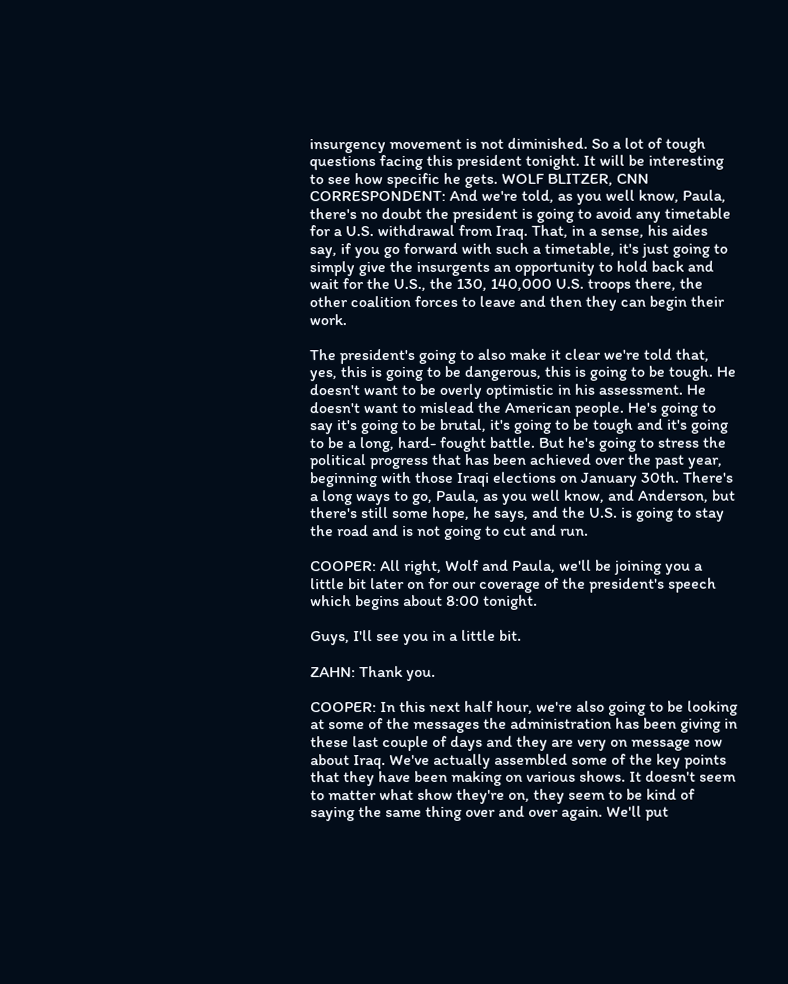insurgency movement is not diminished. So a lot of tough questions facing this president tonight. It will be interesting to see how specific he gets. WOLF BLITZER, CNN CORRESPONDENT: And we're told, as you well know, Paula, there's no doubt the president is going to avoid any timetable for a U.S. withdrawal from Iraq. That, in a sense, his aides say, if you go forward with such a timetable, it's just going to simply give the insurgents an opportunity to hold back and wait for the U.S., the 130, 140,000 U.S. troops there, the other coalition forces to leave and then they can begin their work.

The president's going to also make it clear we're told that, yes, this is going to be dangerous, this is going to be tough. He doesn't want to be overly optimistic in his assessment. He doesn't want to mislead the American people. He's going to say it's going to be brutal, it's going to be tough and it's going to be a long, hard- fought battle. But he's going to stress the political progress that has been achieved over the past year, beginning with those Iraqi elections on January 30th. There's a long ways to go, Paula, as you well know, and Anderson, but there's still some hope, he says, and the U.S. is going to stay the road and is not going to cut and run.

COOPER: All right, Wolf and Paula, we'll be joining you a little bit later on for our coverage of the president's speech which begins about 8:00 tonight.

Guys, I'll see you in a little bit.

ZAHN: Thank you.

COOPER: In this next half hour, we're also going to be looking at some of the messages the administration has been giving in these last couple of days and they are very on message now about Iraq. We've actually assembled some of the key points that they have been making on various shows. It doesn't seem to matter what show they're on, they seem to be kind of saying the same thing over and over again. We'll put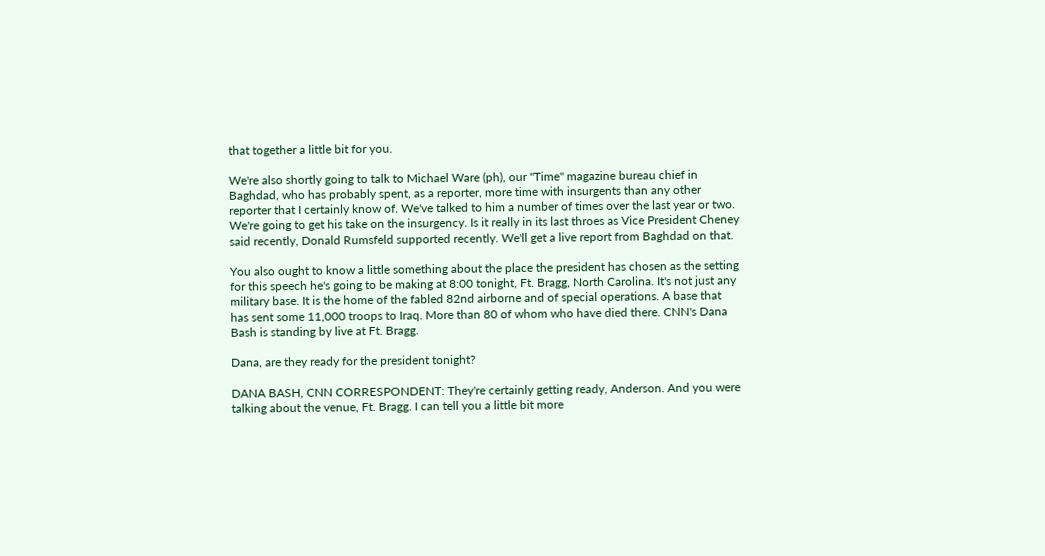that together a little bit for you.

We're also shortly going to talk to Michael Ware (ph), our "Time" magazine bureau chief in Baghdad, who has probably spent, as a reporter, more time with insurgents than any other reporter that I certainly know of. We've talked to him a number of times over the last year or two. We're going to get his take on the insurgency. Is it really in its last throes as Vice President Cheney said recently, Donald Rumsfeld supported recently. We'll get a live report from Baghdad on that.

You also ought to know a little something about the place the president has chosen as the setting for this speech he's going to be making at 8:00 tonight, Ft. Bragg, North Carolina. It's not just any military base. It is the home of the fabled 82nd airborne and of special operations. A base that has sent some 11,000 troops to Iraq. More than 80 of whom who have died there. CNN's Dana Bash is standing by live at Ft. Bragg.

Dana, are they ready for the president tonight?

DANA BASH, CNN CORRESPONDENT: They're certainly getting ready, Anderson. And you were talking about the venue, Ft. Bragg. I can tell you a little bit more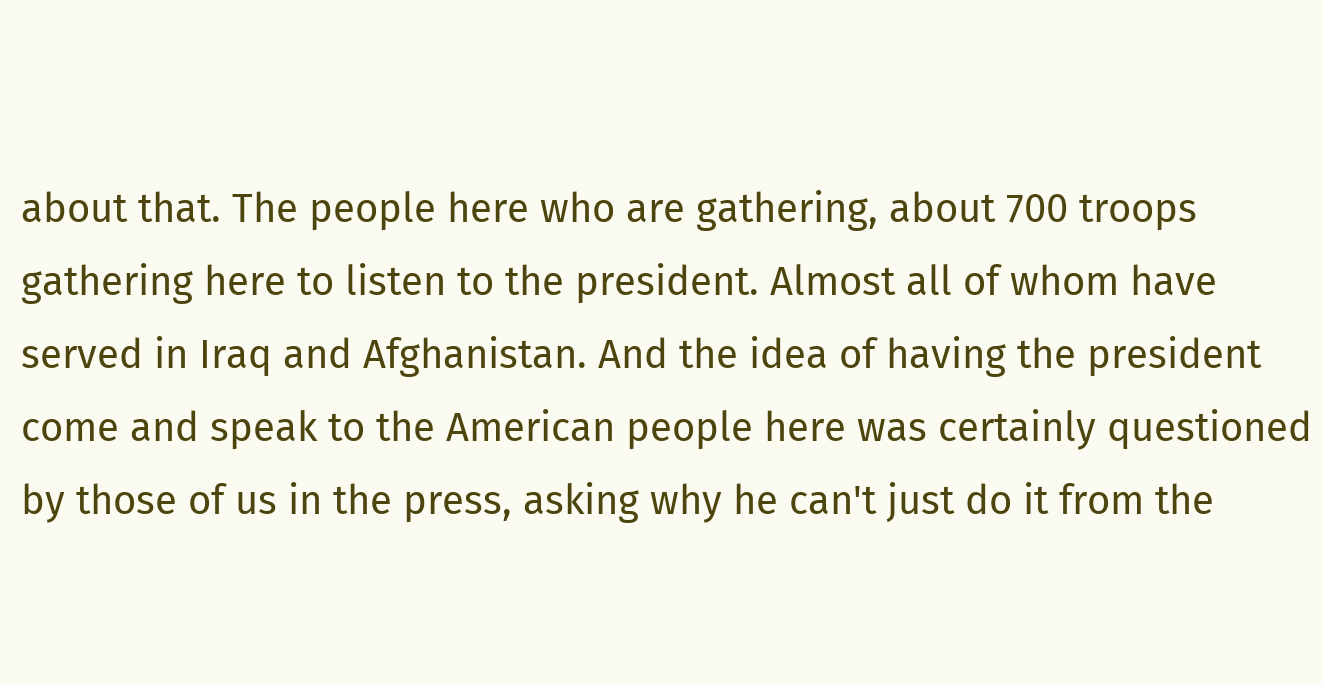about that. The people here who are gathering, about 700 troops gathering here to listen to the president. Almost all of whom have served in Iraq and Afghanistan. And the idea of having the president come and speak to the American people here was certainly questioned by those of us in the press, asking why he can't just do it from the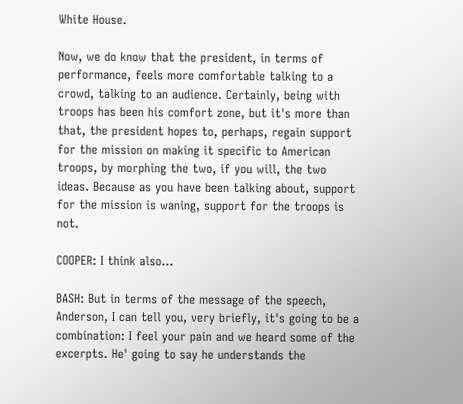White House.

Now, we do know that the president, in terms of performance, feels more comfortable talking to a crowd, talking to an audience. Certainly, being with troops has been his comfort zone, but it's more than that, the president hopes to, perhaps, regain support for the mission on making it specific to American troops, by morphing the two, if you will, the two ideas. Because as you have been talking about, support for the mission is waning, support for the troops is not.

COOPER: I think also...

BASH: But in terms of the message of the speech, Anderson, I can tell you, very briefly, it's going to be a combination: I feel your pain and we heard some of the excerpts. He' going to say he understands the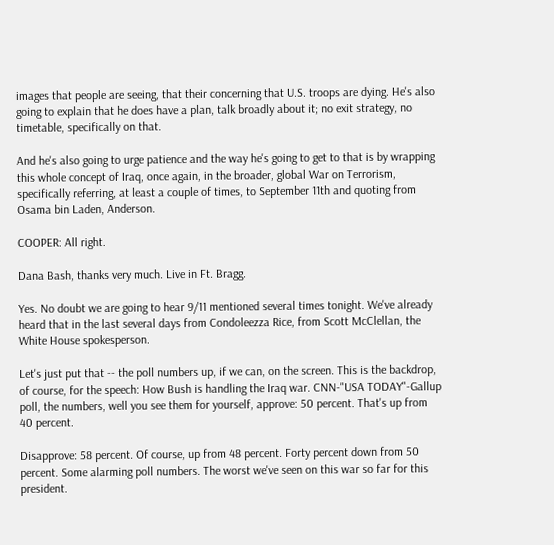images that people are seeing, that their concerning that U.S. troops are dying. He's also going to explain that he does have a plan, talk broadly about it; no exit strategy, no timetable, specifically on that.

And he's also going to urge patience and the way he's going to get to that is by wrapping this whole concept of Iraq, once again, in the broader, global War on Terrorism, specifically referring, at least a couple of times, to September 11th and quoting from Osama bin Laden, Anderson.

COOPER: All right.

Dana Bash, thanks very much. Live in Ft. Bragg.

Yes. No doubt we are going to hear 9/11 mentioned several times tonight. We've already heard that in the last several days from Condoleezza Rice, from Scott McClellan, the White House spokesperson.

Let's just put that -- the poll numbers up, if we can, on the screen. This is the backdrop, of course, for the speech: How Bush is handling the Iraq war. CNN-"USA TODAY"-Gallup poll, the numbers, well you see them for yourself, approve: 50 percent. That's up from 40 percent.

Disapprove: 58 percent. Of course, up from 48 percent. Forty percent down from 50 percent. Some alarming poll numbers. The worst we've seen on this war so far for this president.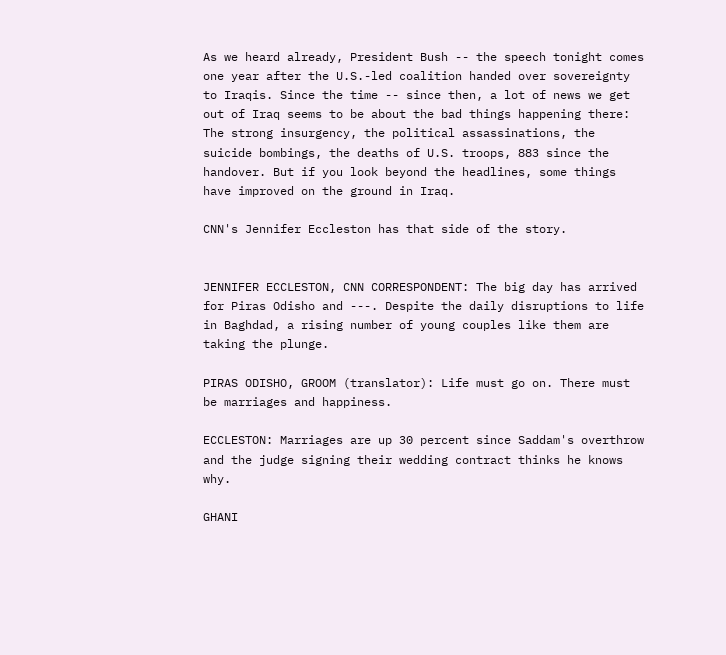As we heard already, President Bush -- the speech tonight comes one year after the U.S.-led coalition handed over sovereignty to Iraqis. Since the time -- since then, a lot of news we get out of Iraq seems to be about the bad things happening there: The strong insurgency, the political assassinations, the suicide bombings, the deaths of U.S. troops, 883 since the handover. But if you look beyond the headlines, some things have improved on the ground in Iraq.

CNN's Jennifer Eccleston has that side of the story.


JENNIFER ECCLESTON, CNN CORRESPONDENT: The big day has arrived for Piras Odisho and ---. Despite the daily disruptions to life in Baghdad, a rising number of young couples like them are taking the plunge.

PIRAS ODISHO, GROOM (translator): Life must go on. There must be marriages and happiness.

ECCLESTON: Marriages are up 30 percent since Saddam's overthrow and the judge signing their wedding contract thinks he knows why.

GHANI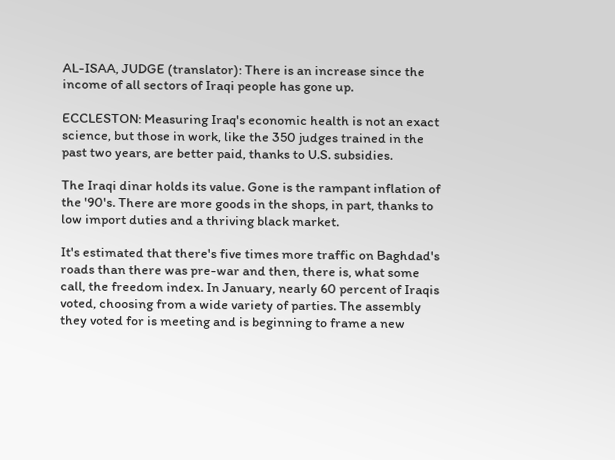AL-ISAA, JUDGE (translator): There is an increase since the income of all sectors of Iraqi people has gone up.

ECCLESTON: Measuring Iraq's economic health is not an exact science, but those in work, like the 350 judges trained in the past two years, are better paid, thanks to U.S. subsidies.

The Iraqi dinar holds its value. Gone is the rampant inflation of the '90's. There are more goods in the shops, in part, thanks to low import duties and a thriving black market.

It's estimated that there's five times more traffic on Baghdad's roads than there was pre-war and then, there is, what some call, the freedom index. In January, nearly 60 percent of Iraqis voted, choosing from a wide variety of parties. The assembly they voted for is meeting and is beginning to frame a new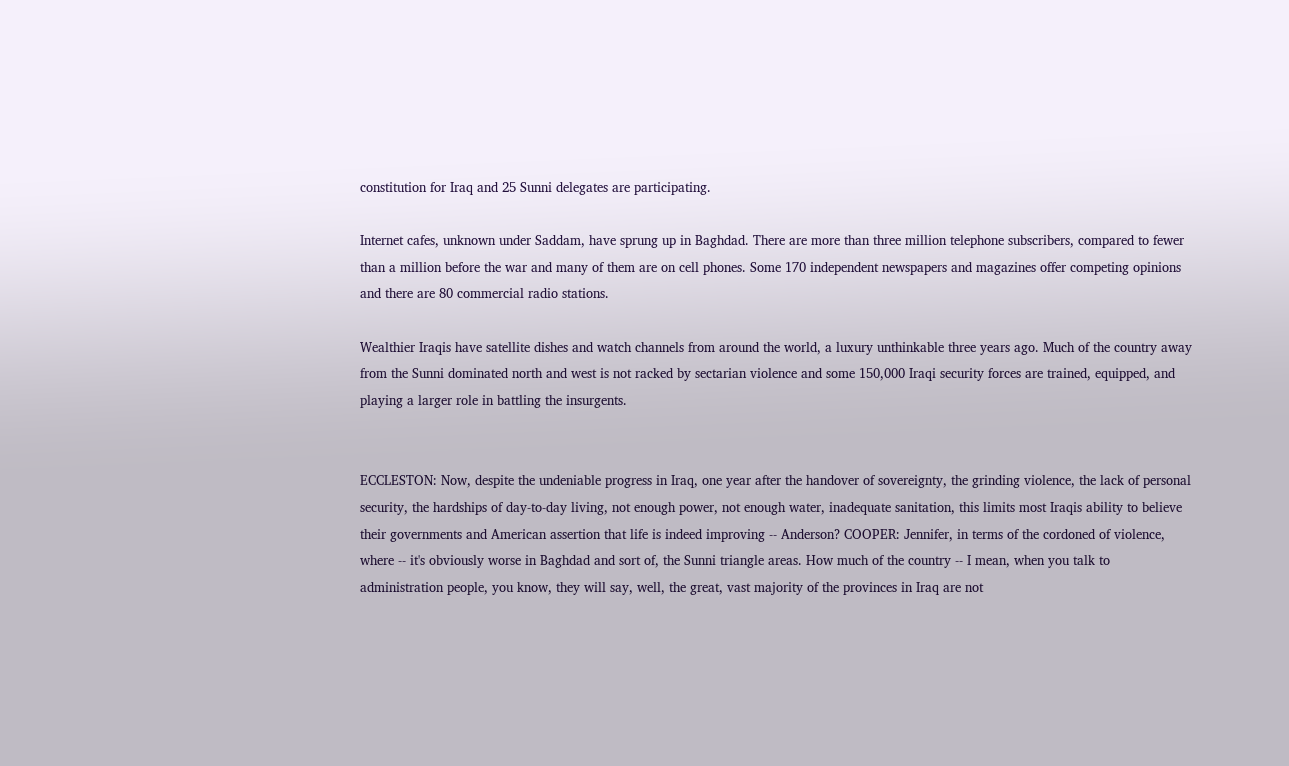constitution for Iraq and 25 Sunni delegates are participating.

Internet cafes, unknown under Saddam, have sprung up in Baghdad. There are more than three million telephone subscribers, compared to fewer than a million before the war and many of them are on cell phones. Some 170 independent newspapers and magazines offer competing opinions and there are 80 commercial radio stations.

Wealthier Iraqis have satellite dishes and watch channels from around the world, a luxury unthinkable three years ago. Much of the country away from the Sunni dominated north and west is not racked by sectarian violence and some 150,000 Iraqi security forces are trained, equipped, and playing a larger role in battling the insurgents.


ECCLESTON: Now, despite the undeniable progress in Iraq, one year after the handover of sovereignty, the grinding violence, the lack of personal security, the hardships of day-to-day living, not enough power, not enough water, inadequate sanitation, this limits most Iraqis ability to believe their governments and American assertion that life is indeed improving -- Anderson? COOPER: Jennifer, in terms of the cordoned of violence, where -- it's obviously worse in Baghdad and sort of, the Sunni triangle areas. How much of the country -- I mean, when you talk to administration people, you know, they will say, well, the great, vast majority of the provinces in Iraq are not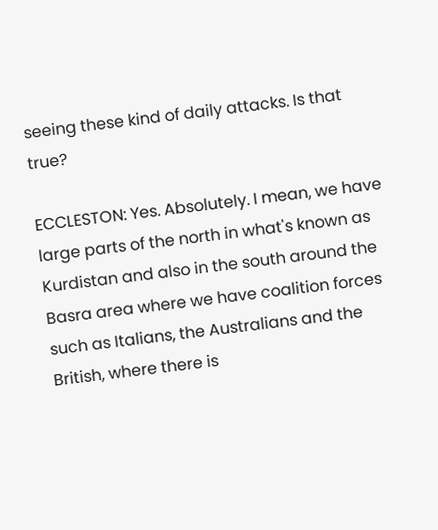seeing these kind of daily attacks. Is that true?

ECCLESTON: Yes. Absolutely. I mean, we have large parts of the north in what's known as Kurdistan and also in the south around the Basra area where we have coalition forces such as Italians, the Australians and the British, where there is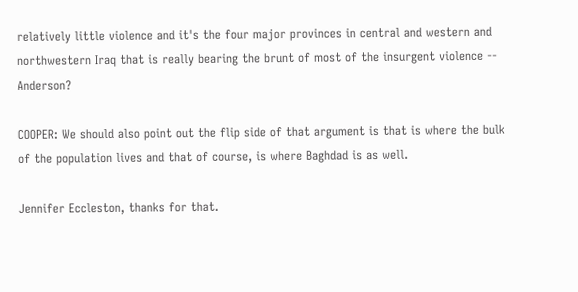relatively little violence and it's the four major provinces in central and western and northwestern Iraq that is really bearing the brunt of most of the insurgent violence -- Anderson?

COOPER: We should also point out the flip side of that argument is that is where the bulk of the population lives and that of course, is where Baghdad is as well.

Jennifer Eccleston, thanks for that.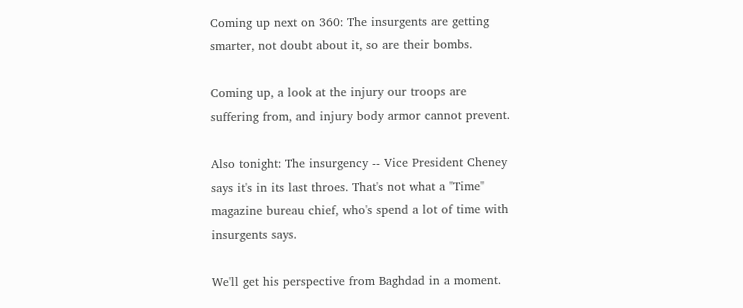Coming up next on 360: The insurgents are getting smarter, not doubt about it, so are their bombs.

Coming up, a look at the injury our troops are suffering from, and injury body armor cannot prevent.

Also tonight: The insurgency -- Vice President Cheney says it's in its last throes. That's not what a "Time" magazine bureau chief, who's spend a lot of time with insurgents says.

We'll get his perspective from Baghdad in a moment.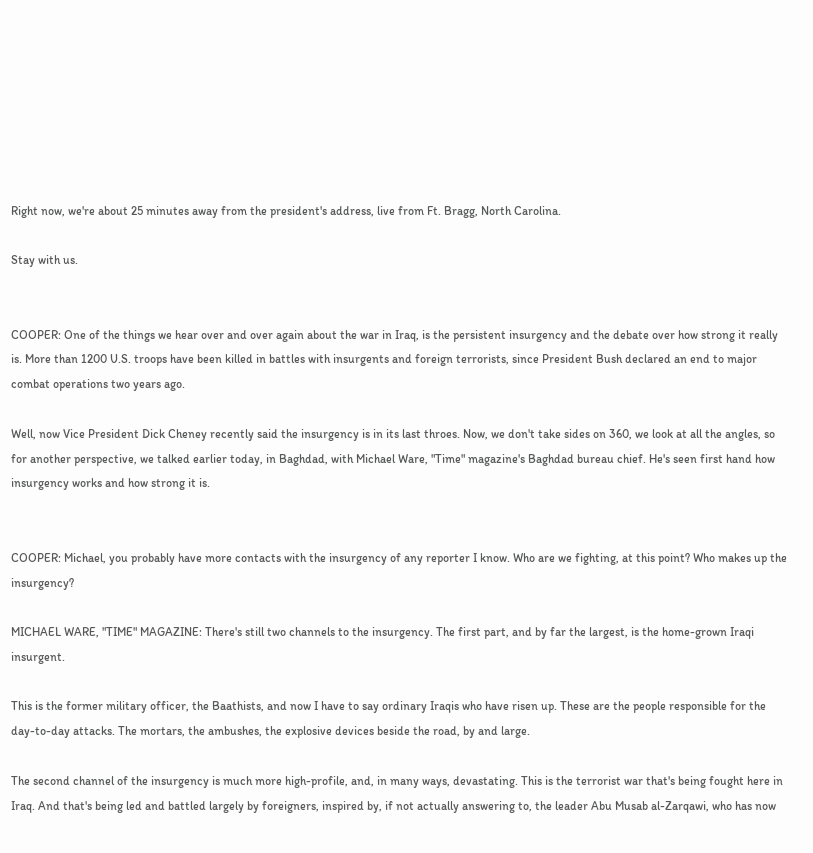Right now, we're about 25 minutes away from the president's address, live from Ft. Bragg, North Carolina.

Stay with us.


COOPER: One of the things we hear over and over again about the war in Iraq, is the persistent insurgency and the debate over how strong it really is. More than 1200 U.S. troops have been killed in battles with insurgents and foreign terrorists, since President Bush declared an end to major combat operations two years ago.

Well, now Vice President Dick Cheney recently said the insurgency is in its last throes. Now, we don't take sides on 360, we look at all the angles, so for another perspective, we talked earlier today, in Baghdad, with Michael Ware, "Time" magazine's Baghdad bureau chief. He's seen first hand how insurgency works and how strong it is.


COOPER: Michael, you probably have more contacts with the insurgency of any reporter I know. Who are we fighting, at this point? Who makes up the insurgency?

MICHAEL WARE, "TIME" MAGAZINE: There's still two channels to the insurgency. The first part, and by far the largest, is the home-grown Iraqi insurgent.

This is the former military officer, the Baathists, and now I have to say ordinary Iraqis who have risen up. These are the people responsible for the day-to-day attacks. The mortars, the ambushes, the explosive devices beside the road, by and large.

The second channel of the insurgency is much more high-profile, and, in many ways, devastating. This is the terrorist war that's being fought here in Iraq. And that's being led and battled largely by foreigners, inspired by, if not actually answering to, the leader Abu Musab al-Zarqawi, who has now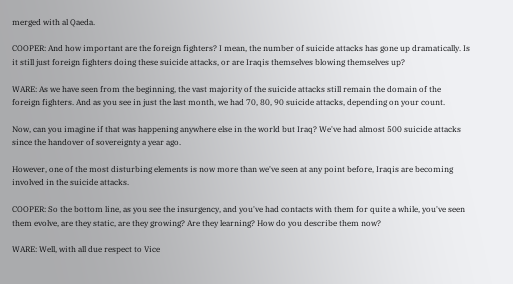merged with al Qaeda.

COOPER: And how important are the foreign fighters? I mean, the number of suicide attacks has gone up dramatically. Is it still just foreign fighters doing these suicide attacks, or are Iraqis themselves blowing themselves up?

WARE: As we have seen from the beginning, the vast majority of the suicide attacks still remain the domain of the foreign fighters. And as you see in just the last month, we had 70, 80, 90 suicide attacks, depending on your count.

Now, can you imagine if that was happening anywhere else in the world but Iraq? We've had almost 500 suicide attacks since the handover of sovereignty a year ago.

However, one of the most disturbing elements is now more than we've seen at any point before, Iraqis are becoming involved in the suicide attacks.

COOPER: So the bottom line, as you see the insurgency, and you've had contacts with them for quite a while, you've seen them evolve, are they static, are they growing? Are they learning? How do you describe them now?

WARE: Well, with all due respect to Vice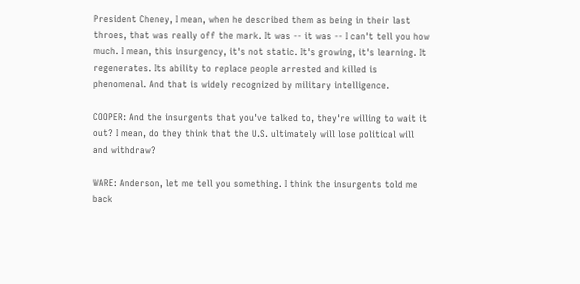President Cheney, I mean, when he described them as being in their last throes, that was really off the mark. It was -- it was -- I can't tell you how much. I mean, this insurgency, it's not static. It's growing, it's learning. It regenerates. Its ability to replace people arrested and killed is phenomenal. And that is widely recognized by military intelligence.

COOPER: And the insurgents that you've talked to, they're willing to wait it out? I mean, do they think that the U.S. ultimately will lose political will and withdraw?

WARE: Anderson, let me tell you something. I think the insurgents told me back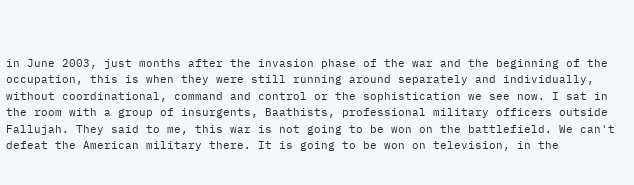in June 2003, just months after the invasion phase of the war and the beginning of the occupation, this is when they were still running around separately and individually, without coordinational, command and control or the sophistication we see now. I sat in the room with a group of insurgents, Baathists, professional military officers outside Fallujah. They said to me, this war is not going to be won on the battlefield. We can't defeat the American military there. It is going to be won on television, in the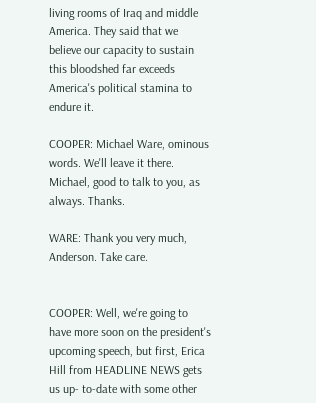living rooms of Iraq and middle America. They said that we believe our capacity to sustain this bloodshed far exceeds America's political stamina to endure it.

COOPER: Michael Ware, ominous words. We'll leave it there. Michael, good to talk to you, as always. Thanks.

WARE: Thank you very much, Anderson. Take care.


COOPER: Well, we're going to have more soon on the president's upcoming speech, but first, Erica Hill from HEADLINE NEWS gets us up- to-date with some other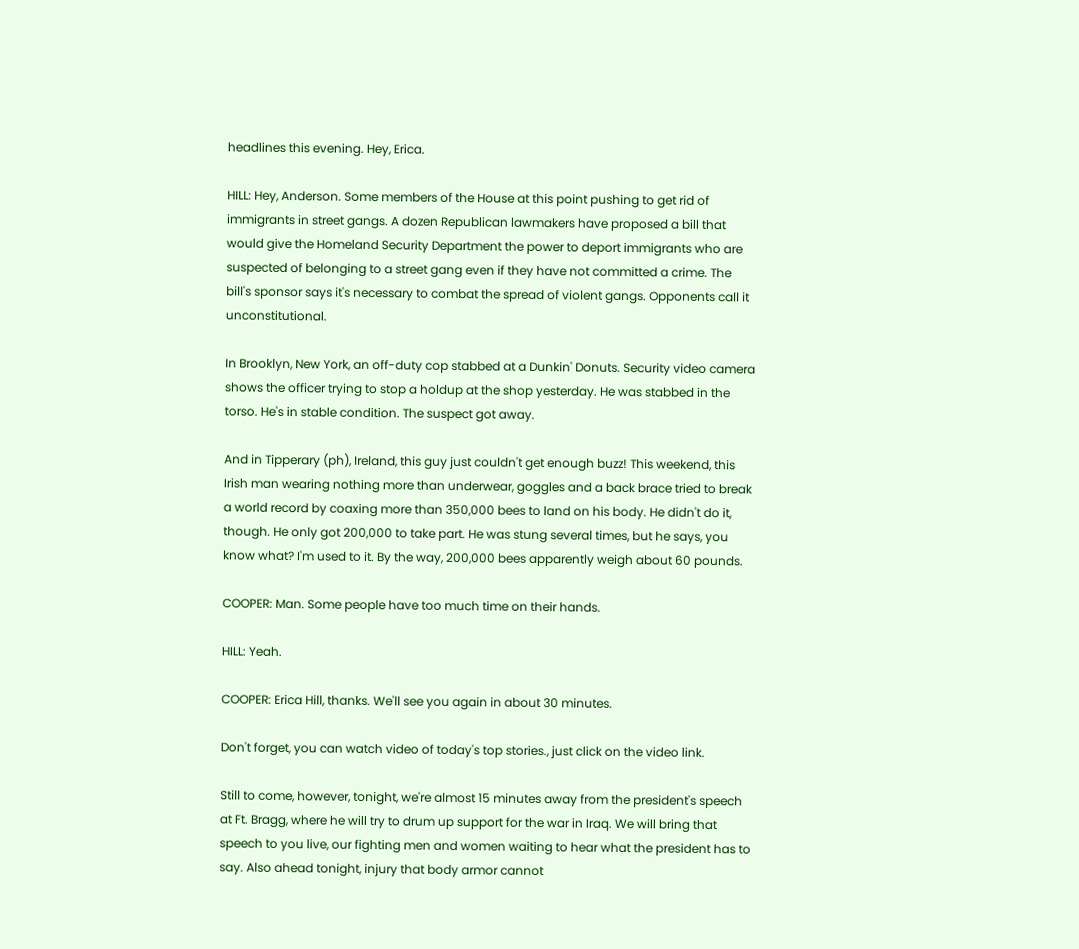headlines this evening. Hey, Erica.

HILL: Hey, Anderson. Some members of the House at this point pushing to get rid of immigrants in street gangs. A dozen Republican lawmakers have proposed a bill that would give the Homeland Security Department the power to deport immigrants who are suspected of belonging to a street gang even if they have not committed a crime. The bill's sponsor says it's necessary to combat the spread of violent gangs. Opponents call it unconstitutional.

In Brooklyn, New York, an off-duty cop stabbed at a Dunkin' Donuts. Security video camera shows the officer trying to stop a holdup at the shop yesterday. He was stabbed in the torso. He's in stable condition. The suspect got away.

And in Tipperary (ph), Ireland, this guy just couldn't get enough buzz! This weekend, this Irish man wearing nothing more than underwear, goggles and a back brace tried to break a world record by coaxing more than 350,000 bees to land on his body. He didn't do it, though. He only got 200,000 to take part. He was stung several times, but he says, you know what? I'm used to it. By the way, 200,000 bees apparently weigh about 60 pounds.

COOPER: Man. Some people have too much time on their hands.

HILL: Yeah.

COOPER: Erica Hill, thanks. We'll see you again in about 30 minutes.

Don't forget, you can watch video of today's top stories., just click on the video link.

Still to come, however, tonight, we're almost 15 minutes away from the president's speech at Ft. Bragg, where he will try to drum up support for the war in Iraq. We will bring that speech to you live, our fighting men and women waiting to hear what the president has to say. Also ahead tonight, injury that body armor cannot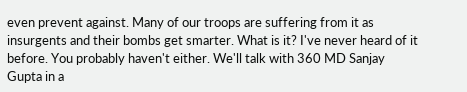even prevent against. Many of our troops are suffering from it as insurgents and their bombs get smarter. What is it? I've never heard of it before. You probably haven't either. We'll talk with 360 MD Sanjay Gupta in a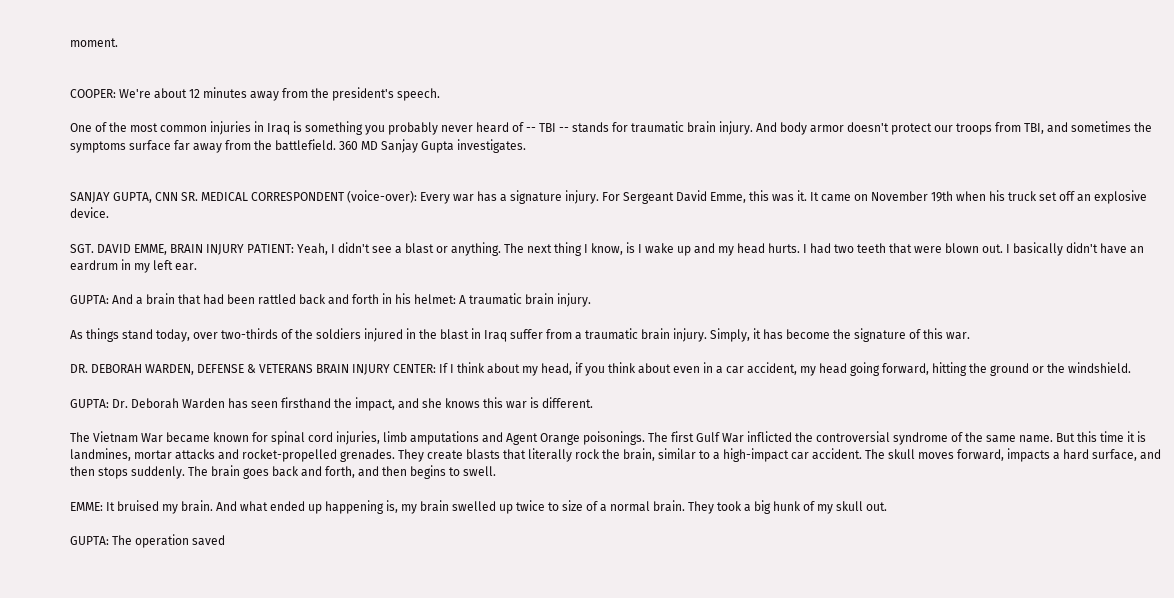moment.


COOPER: We're about 12 minutes away from the president's speech.

One of the most common injuries in Iraq is something you probably never heard of -- TBI -- stands for traumatic brain injury. And body armor doesn't protect our troops from TBI, and sometimes the symptoms surface far away from the battlefield. 360 MD Sanjay Gupta investigates.


SANJAY GUPTA, CNN SR. MEDICAL CORRESPONDENT (voice-over): Every war has a signature injury. For Sergeant David Emme, this was it. It came on November 19th when his truck set off an explosive device.

SGT. DAVID EMME, BRAIN INJURY PATIENT: Yeah, I didn't see a blast or anything. The next thing I know, is I wake up and my head hurts. I had two teeth that were blown out. I basically didn't have an eardrum in my left ear.

GUPTA: And a brain that had been rattled back and forth in his helmet: A traumatic brain injury.

As things stand today, over two-thirds of the soldiers injured in the blast in Iraq suffer from a traumatic brain injury. Simply, it has become the signature of this war.

DR. DEBORAH WARDEN, DEFENSE & VETERANS BRAIN INJURY CENTER: If I think about my head, if you think about even in a car accident, my head going forward, hitting the ground or the windshield.

GUPTA: Dr. Deborah Warden has seen firsthand the impact, and she knows this war is different.

The Vietnam War became known for spinal cord injuries, limb amputations and Agent Orange poisonings. The first Gulf War inflicted the controversial syndrome of the same name. But this time it is landmines, mortar attacks and rocket-propelled grenades. They create blasts that literally rock the brain, similar to a high-impact car accident. The skull moves forward, impacts a hard surface, and then stops suddenly. The brain goes back and forth, and then begins to swell.

EMME: It bruised my brain. And what ended up happening is, my brain swelled up twice to size of a normal brain. They took a big hunk of my skull out.

GUPTA: The operation saved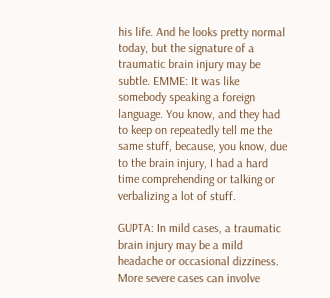his life. And he looks pretty normal today, but the signature of a traumatic brain injury may be subtle. EMME: It was like somebody speaking a foreign language. You know, and they had to keep on repeatedly tell me the same stuff, because, you know, due to the brain injury, I had a hard time comprehending or talking or verbalizing a lot of stuff.

GUPTA: In mild cases, a traumatic brain injury may be a mild headache or occasional dizziness. More severe cases can involve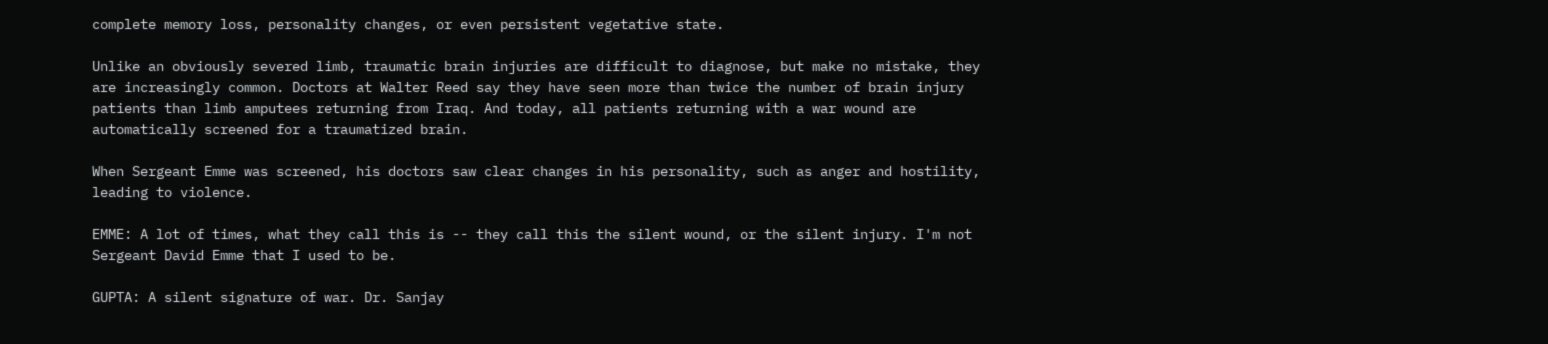complete memory loss, personality changes, or even persistent vegetative state.

Unlike an obviously severed limb, traumatic brain injuries are difficult to diagnose, but make no mistake, they are increasingly common. Doctors at Walter Reed say they have seen more than twice the number of brain injury patients than limb amputees returning from Iraq. And today, all patients returning with a war wound are automatically screened for a traumatized brain.

When Sergeant Emme was screened, his doctors saw clear changes in his personality, such as anger and hostility, leading to violence.

EMME: A lot of times, what they call this is -- they call this the silent wound, or the silent injury. I'm not Sergeant David Emme that I used to be.

GUPTA: A silent signature of war. Dr. Sanjay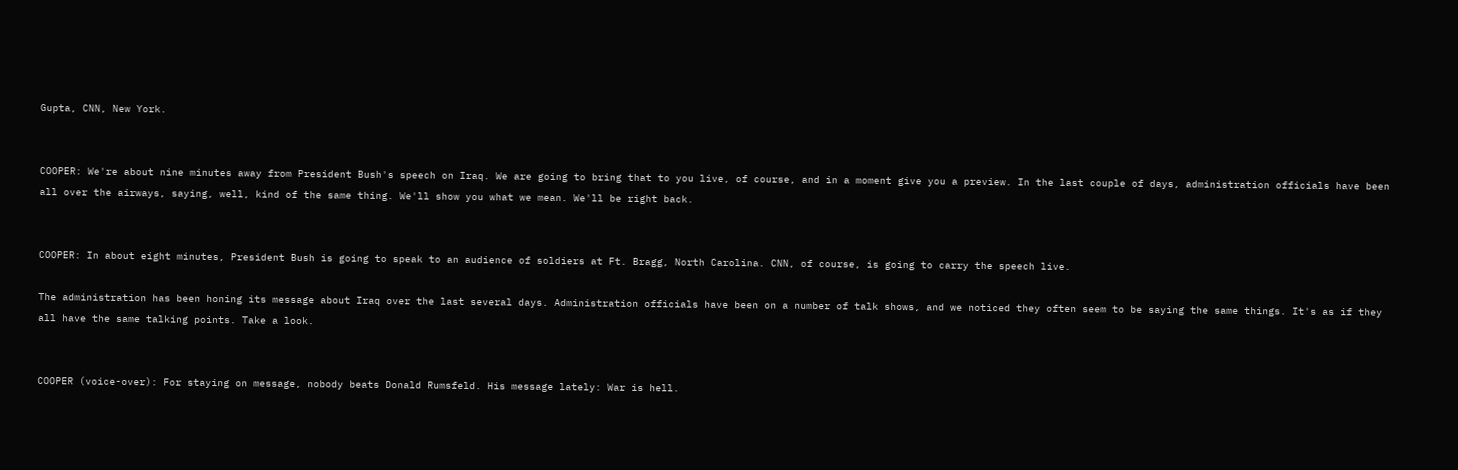Gupta, CNN, New York.


COOPER: We're about nine minutes away from President Bush's speech on Iraq. We are going to bring that to you live, of course, and in a moment give you a preview. In the last couple of days, administration officials have been all over the airways, saying, well, kind of the same thing. We'll show you what we mean. We'll be right back.


COOPER: In about eight minutes, President Bush is going to speak to an audience of soldiers at Ft. Bragg, North Carolina. CNN, of course, is going to carry the speech live.

The administration has been honing its message about Iraq over the last several days. Administration officials have been on a number of talk shows, and we noticed they often seem to be saying the same things. It's as if they all have the same talking points. Take a look.


COOPER (voice-over): For staying on message, nobody beats Donald Rumsfeld. His message lately: War is hell.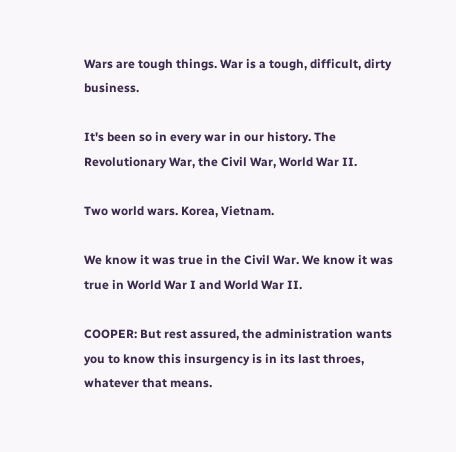Wars are tough things. War is a tough, difficult, dirty business.

It's been so in every war in our history. The Revolutionary War, the Civil War, World War II.

Two world wars. Korea, Vietnam.

We know it was true in the Civil War. We know it was true in World War I and World War II.

COOPER: But rest assured, the administration wants you to know this insurgency is in its last throes, whatever that means.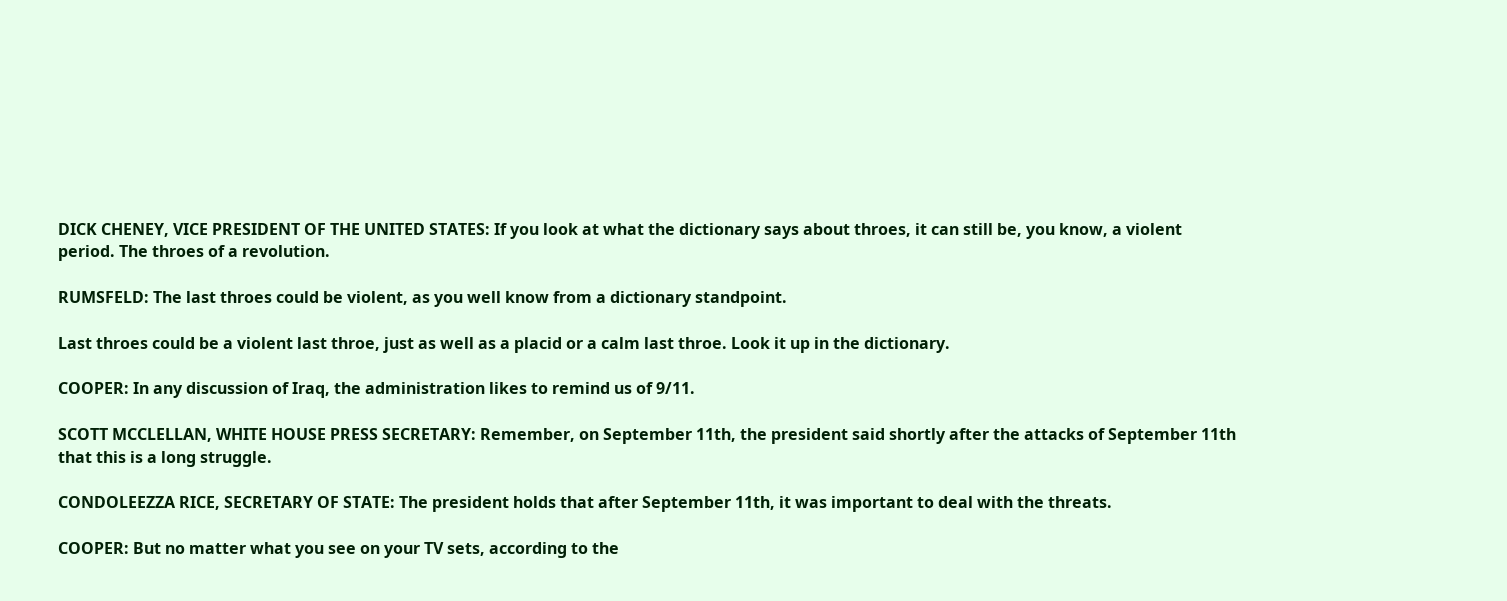DICK CHENEY, VICE PRESIDENT OF THE UNITED STATES: If you look at what the dictionary says about throes, it can still be, you know, a violent period. The throes of a revolution.

RUMSFELD: The last throes could be violent, as you well know from a dictionary standpoint.

Last throes could be a violent last throe, just as well as a placid or a calm last throe. Look it up in the dictionary.

COOPER: In any discussion of Iraq, the administration likes to remind us of 9/11.

SCOTT MCCLELLAN, WHITE HOUSE PRESS SECRETARY: Remember, on September 11th, the president said shortly after the attacks of September 11th that this is a long struggle.

CONDOLEEZZA RICE, SECRETARY OF STATE: The president holds that after September 11th, it was important to deal with the threats.

COOPER: But no matter what you see on your TV sets, according to the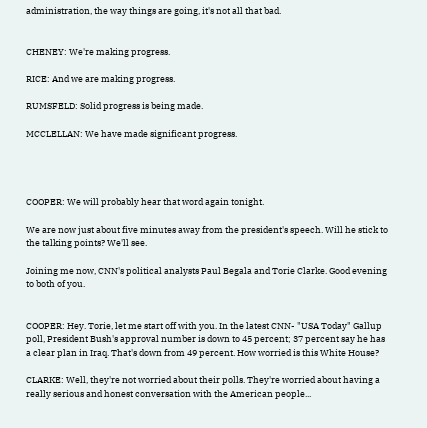administration, the way things are going, it's not all that bad.


CHENEY: We're making progress.

RICE: And we are making progress.

RUMSFELD: Solid progress is being made.

MCCLELLAN: We have made significant progress.




COOPER: We will probably hear that word again tonight.

We are now just about five minutes away from the president's speech. Will he stick to the talking points? We'll see.

Joining me now, CNN's political analysts Paul Begala and Torie Clarke. Good evening to both of you.


COOPER: Hey. Torie, let me start off with you. In the latest CNN- "USA Today" Gallup poll, President Bush's approval number is down to 45 percent; 37 percent say he has a clear plan in Iraq. That's down from 49 percent. How worried is this White House?

CLARKE: Well, they're not worried about their polls. They're worried about having a really serious and honest conversation with the American people...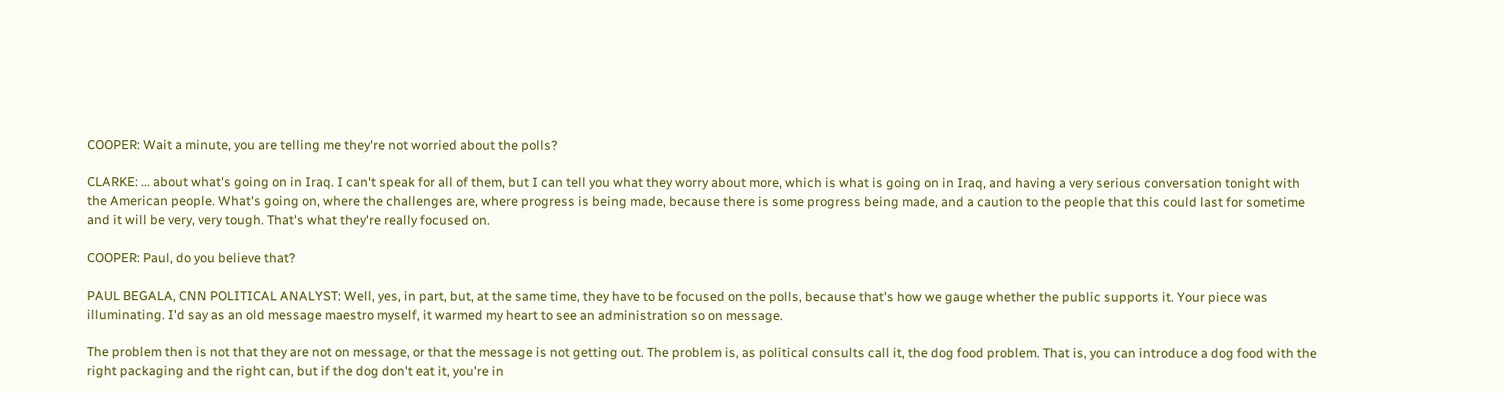COOPER: Wait a minute, you are telling me they're not worried about the polls?

CLARKE: ... about what's going on in Iraq. I can't speak for all of them, but I can tell you what they worry about more, which is what is going on in Iraq, and having a very serious conversation tonight with the American people. What's going on, where the challenges are, where progress is being made, because there is some progress being made, and a caution to the people that this could last for sometime and it will be very, very tough. That's what they're really focused on.

COOPER: Paul, do you believe that?

PAUL BEGALA, CNN POLITICAL ANALYST: Well, yes, in part, but, at the same time, they have to be focused on the polls, because that's how we gauge whether the public supports it. Your piece was illuminating. I'd say as an old message maestro myself, it warmed my heart to see an administration so on message.

The problem then is not that they are not on message, or that the message is not getting out. The problem is, as political consults call it, the dog food problem. That is, you can introduce a dog food with the right packaging and the right can, but if the dog don't eat it, you're in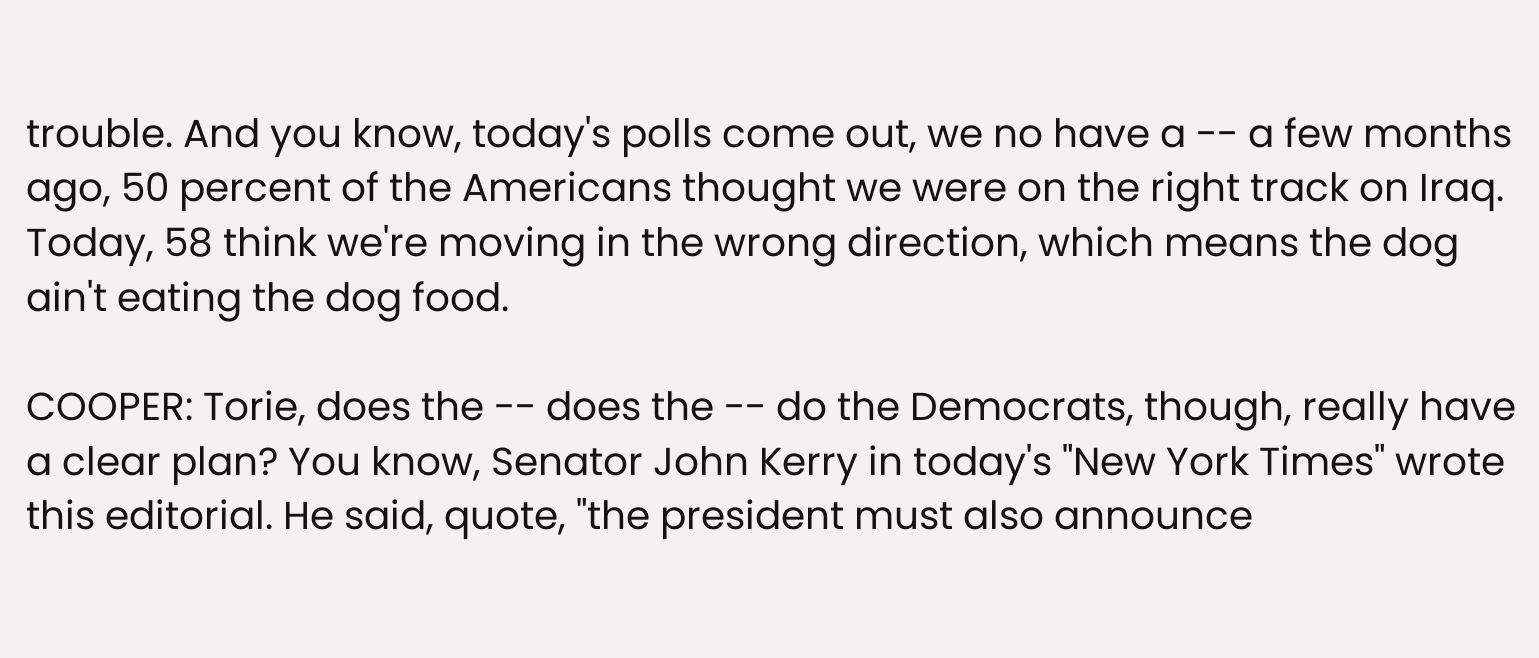trouble. And you know, today's polls come out, we no have a -- a few months ago, 50 percent of the Americans thought we were on the right track on Iraq. Today, 58 think we're moving in the wrong direction, which means the dog ain't eating the dog food.

COOPER: Torie, does the -- does the -- do the Democrats, though, really have a clear plan? You know, Senator John Kerry in today's "New York Times" wrote this editorial. He said, quote, "the president must also announce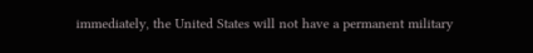immediately, the United States will not have a permanent military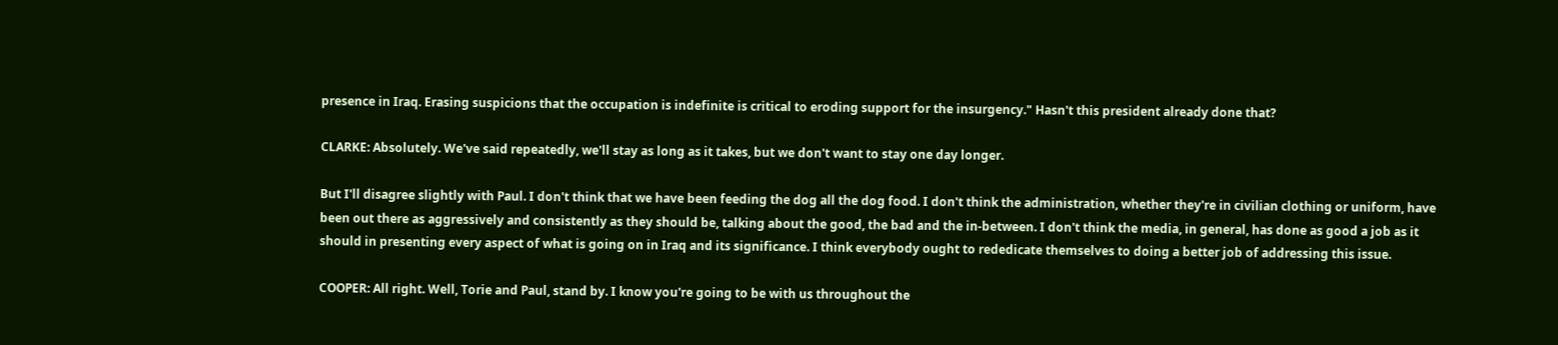presence in Iraq. Erasing suspicions that the occupation is indefinite is critical to eroding support for the insurgency." Hasn't this president already done that?

CLARKE: Absolutely. We've said repeatedly, we'll stay as long as it takes, but we don't want to stay one day longer.

But I'll disagree slightly with Paul. I don't think that we have been feeding the dog all the dog food. I don't think the administration, whether they're in civilian clothing or uniform, have been out there as aggressively and consistently as they should be, talking about the good, the bad and the in-between. I don't think the media, in general, has done as good a job as it should in presenting every aspect of what is going on in Iraq and its significance. I think everybody ought to rededicate themselves to doing a better job of addressing this issue.

COOPER: All right. Well, Torie and Paul, stand by. I know you're going to be with us throughout the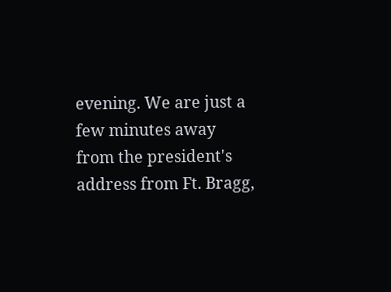evening. We are just a few minutes away from the president's address from Ft. Bragg,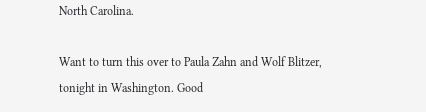North Carolina.

Want to turn this over to Paula Zahn and Wolf Blitzer, tonight in Washington. Good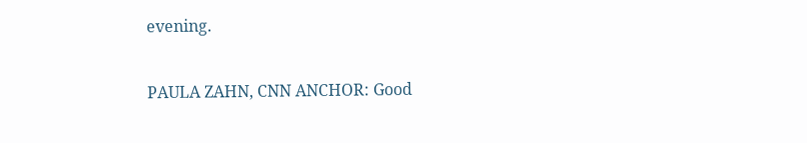evening.

PAULA ZAHN, CNN ANCHOR: Good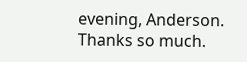evening, Anderson. Thanks so much.